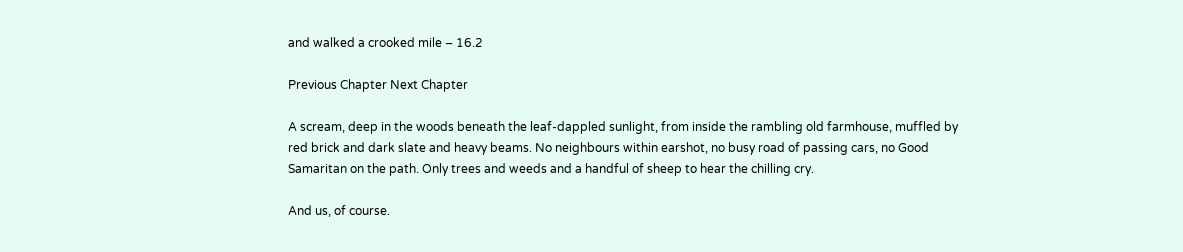and walked a crooked mile – 16.2

Previous Chapter Next Chapter

A scream, deep in the woods beneath the leaf-dappled sunlight, from inside the rambling old farmhouse, muffled by red brick and dark slate and heavy beams. No neighbours within earshot, no busy road of passing cars, no Good Samaritan on the path. Only trees and weeds and a handful of sheep to hear the chilling cry.

And us, of course.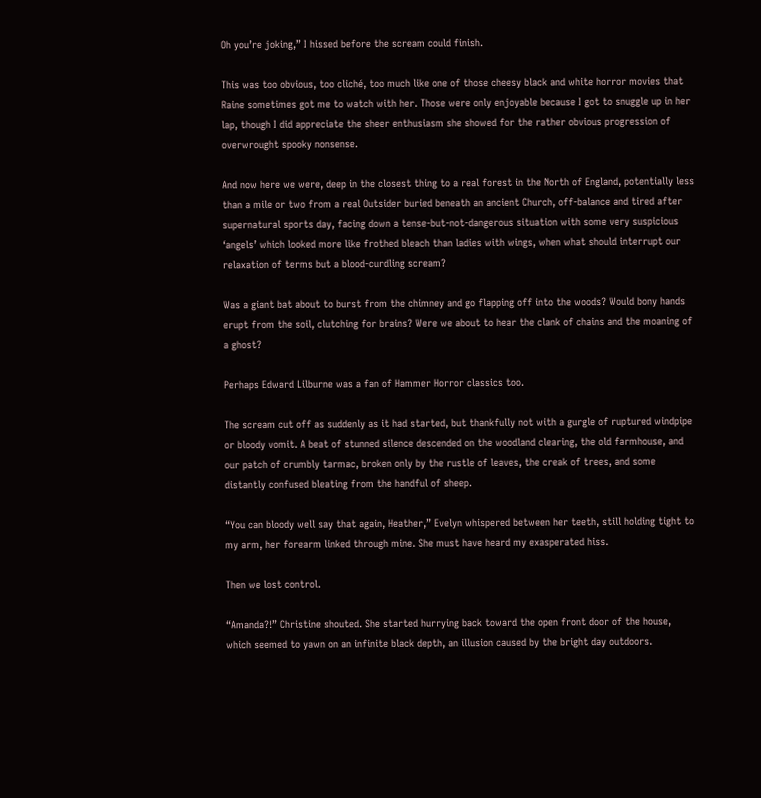Oh you’re joking,” I hissed before the scream could finish.

This was too obvious, too cliché, too much like one of those cheesy black and white horror movies that Raine sometimes got me to watch with her. Those were only enjoyable because I got to snuggle up in her lap, though I did appreciate the sheer enthusiasm she showed for the rather obvious progression of overwrought spooky nonsense.

And now here we were, deep in the closest thing to a real forest in the North of England, potentially less than a mile or two from a real Outsider buried beneath an ancient Church, off-balance and tired after supernatural sports day, facing down a tense-but-not-dangerous situation with some very suspicious ‘angels’ which looked more like frothed bleach than ladies with wings, when what should interrupt our relaxation of terms but a blood-curdling scream?

Was a giant bat about to burst from the chimney and go flapping off into the woods? Would bony hands erupt from the soil, clutching for brains? Were we about to hear the clank of chains and the moaning of a ghost?

Perhaps Edward Lilburne was a fan of Hammer Horror classics too.

The scream cut off as suddenly as it had started, but thankfully not with a gurgle of ruptured windpipe or bloody vomit. A beat of stunned silence descended on the woodland clearing, the old farmhouse, and our patch of crumbly tarmac, broken only by the rustle of leaves, the creak of trees, and some distantly confused bleating from the handful of sheep.

“You can bloody well say that again, Heather,” Evelyn whispered between her teeth, still holding tight to my arm, her forearm linked through mine. She must have heard my exasperated hiss.

Then we lost control.

“Amanda?!” Christine shouted. She started hurrying back toward the open front door of the house, which seemed to yawn on an infinite black depth, an illusion caused by the bright day outdoors.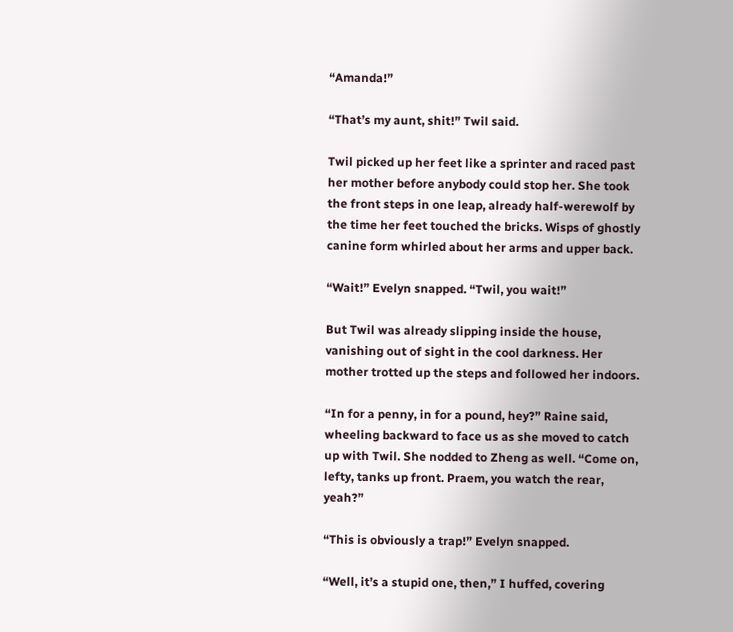“Amanda!”

“That’s my aunt, shit!” Twil said.

Twil picked up her feet like a sprinter and raced past her mother before anybody could stop her. She took the front steps in one leap, already half-werewolf by the time her feet touched the bricks. Wisps of ghostly canine form whirled about her arms and upper back.

“Wait!” Evelyn snapped. “Twil, you wait!”

But Twil was already slipping inside the house, vanishing out of sight in the cool darkness. Her mother trotted up the steps and followed her indoors.

“In for a penny, in for a pound, hey?” Raine said, wheeling backward to face us as she moved to catch up with Twil. She nodded to Zheng as well. “Come on, lefty, tanks up front. Praem, you watch the rear, yeah?”

“This is obviously a trap!” Evelyn snapped.

“Well, it’s a stupid one, then,” I huffed, covering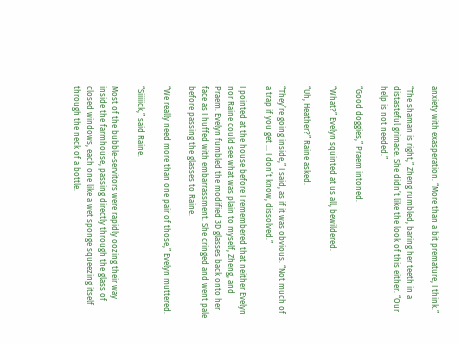anxiety with exasperation. “More than a bit premature, I think.”

“The shaman is right,” Zheng rumbled, baring her teeth in a distasteful grimace. She didn’t like the look of this either. “Our help is not needed.”

“Good doggies,” Praem intoned.

“What?” Evelyn squinted at us all, bewildered.

“Uh, Heather?” Raine asked.

“They’re going inside,” I said, as if it was obvious. “Not much of a trap if you get … I don’t know, dissolved.”

I pointed at the house before I remembered that neither Evelyn nor Raine could see what was plain to myself, Zheng, and Praem. Evelyn fumbled the modified 3D glasses back onto her face as I huffed with embarrassment. She cringed and went pale before passing the glasses to Raine.

“We really need more than one pair of those,” Evelyn muttered.

“Siiiiick,” said Raine.

Most of the bubble-servitors were rapidly oozing their way inside the farmhouse, passing directly through the glass of closed windows, each one like a wet sponge squeezing itself through the neck of a bottle.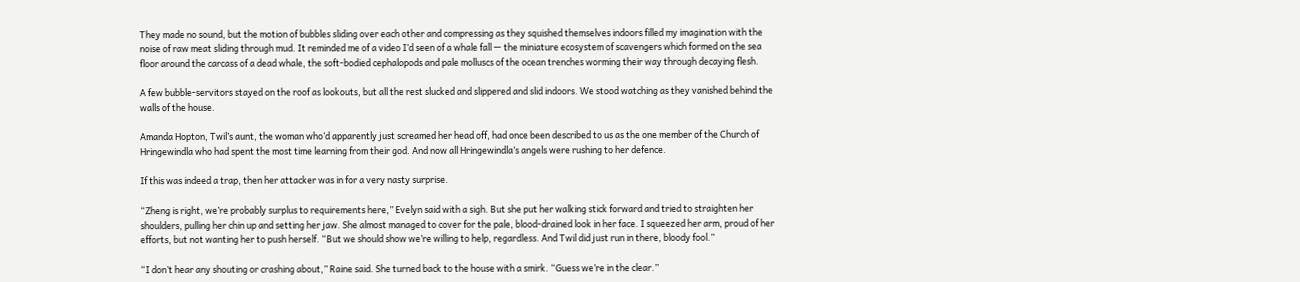They made no sound, but the motion of bubbles sliding over each other and compressing as they squished themselves indoors filled my imagination with the noise of raw meat sliding through mud. It reminded me of a video I’d seen of a whale fall — the miniature ecosystem of scavengers which formed on the sea floor around the carcass of a dead whale, the soft-bodied cephalopods and pale molluscs of the ocean trenches worming their way through decaying flesh.

A few bubble-servitors stayed on the roof as lookouts, but all the rest slucked and slippered and slid indoors. We stood watching as they vanished behind the walls of the house.

Amanda Hopton, Twil’s aunt, the woman who’d apparently just screamed her head off, had once been described to us as the one member of the Church of Hringewindla who had spent the most time learning from their god. And now all Hringewindla’s angels were rushing to her defence.

If this was indeed a trap, then her attacker was in for a very nasty surprise.

“Zheng is right, we’re probably surplus to requirements here,” Evelyn said with a sigh. But she put her walking stick forward and tried to straighten her shoulders, pulling her chin up and setting her jaw. She almost managed to cover for the pale, blood-drained look in her face. I squeezed her arm, proud of her efforts, but not wanting her to push herself. “But we should show we’re willing to help, regardless. And Twil did just run in there, bloody fool.”

“I don’t hear any shouting or crashing about,” Raine said. She turned back to the house with a smirk. “Guess we’re in the clear.”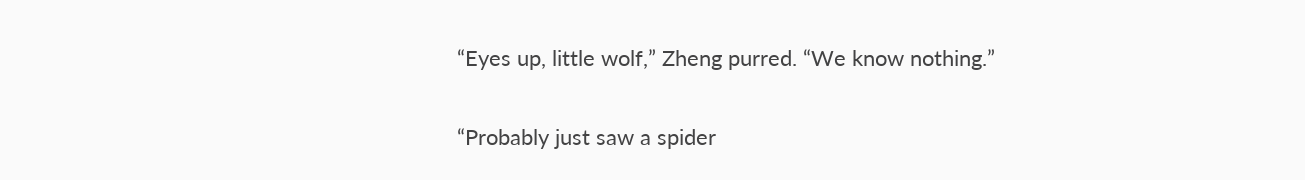“Eyes up, little wolf,” Zheng purred. “We know nothing.”

“Probably just saw a spider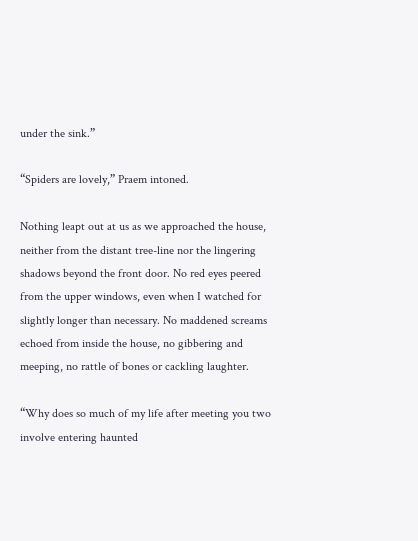under the sink.”

“Spiders are lovely,” Praem intoned.

Nothing leapt out at us as we approached the house, neither from the distant tree-line nor the lingering shadows beyond the front door. No red eyes peered from the upper windows, even when I watched for slightly longer than necessary. No maddened screams echoed from inside the house, no gibbering and meeping, no rattle of bones or cackling laughter.

“Why does so much of my life after meeting you two involve entering haunted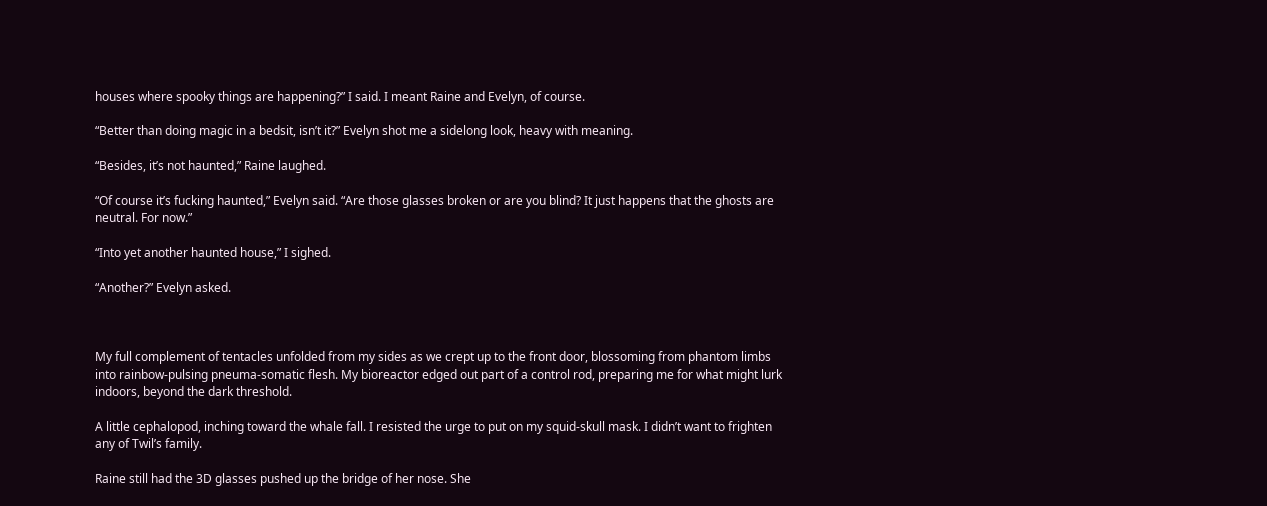houses where spooky things are happening?” I said. I meant Raine and Evelyn, of course.

“Better than doing magic in a bedsit, isn’t it?” Evelyn shot me a sidelong look, heavy with meaning.

“Besides, it’s not haunted,” Raine laughed.

“Of course it’s fucking haunted,” Evelyn said. “Are those glasses broken or are you blind? It just happens that the ghosts are neutral. For now.”

“Into yet another haunted house,” I sighed.

“Another?” Evelyn asked.



My full complement of tentacles unfolded from my sides as we crept up to the front door, blossoming from phantom limbs into rainbow-pulsing pneuma-somatic flesh. My bioreactor edged out part of a control rod, preparing me for what might lurk indoors, beyond the dark threshold.

A little cephalopod, inching toward the whale fall. I resisted the urge to put on my squid-skull mask. I didn’t want to frighten any of Twil’s family.

Raine still had the 3D glasses pushed up the bridge of her nose. She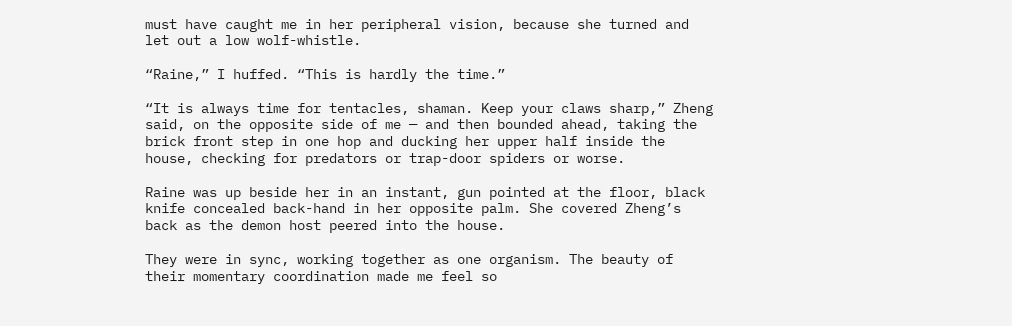must have caught me in her peripheral vision, because she turned and let out a low wolf-whistle.

“Raine,” I huffed. “This is hardly the time.”

“It is always time for tentacles, shaman. Keep your claws sharp,” Zheng said, on the opposite side of me — and then bounded ahead, taking the brick front step in one hop and ducking her upper half inside the house, checking for predators or trap-door spiders or worse.

Raine was up beside her in an instant, gun pointed at the floor, black knife concealed back-hand in her opposite palm. She covered Zheng’s back as the demon host peered into the house.

They were in sync, working together as one organism. The beauty of their momentary coordination made me feel so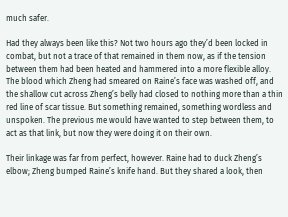much safer.

Had they always been like this? Not two hours ago they’d been locked in combat, but not a trace of that remained in them now, as if the tension between them had been heated and hammered into a more flexible alloy. The blood which Zheng had smeared on Raine’s face was washed off, and the shallow cut across Zheng’s belly had closed to nothing more than a thin red line of scar tissue. But something remained, something wordless and unspoken. The previous me would have wanted to step between them, to act as that link, but now they were doing it on their own.

Their linkage was far from perfect, however. Raine had to duck Zheng’s elbow; Zheng bumped Raine’s knife hand. But they shared a look, then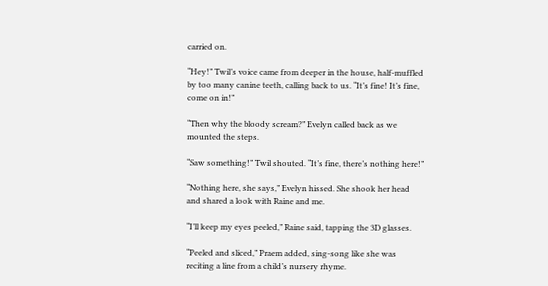carried on.

“Hey!” Twil’s voice came from deeper in the house, half-muffled by too many canine teeth, calling back to us. “It’s fine! It’s fine, come on in!”

“Then why the bloody scream?” Evelyn called back as we mounted the steps.

“Saw something!” Twil shouted. “It’s fine, there’s nothing here!”

“Nothing here, she says,” Evelyn hissed. She shook her head and shared a look with Raine and me.

“I’ll keep my eyes peeled,” Raine said, tapping the 3D glasses.

“Peeled and sliced,” Praem added, sing-song like she was reciting a line from a child’s nursery rhyme.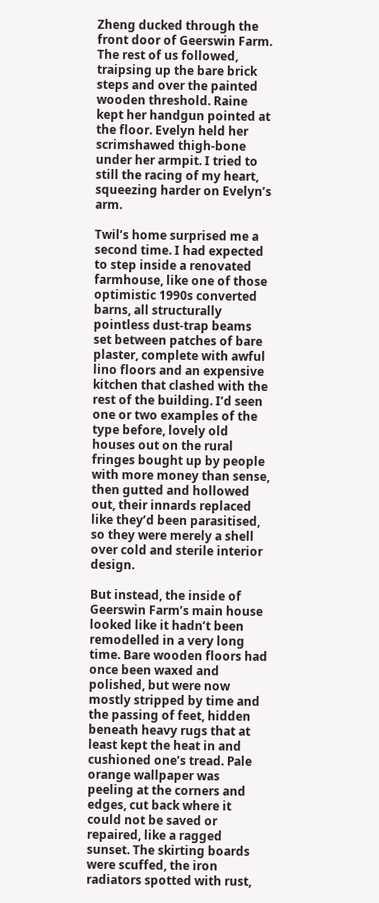Zheng ducked through the front door of Geerswin Farm. The rest of us followed, traipsing up the bare brick steps and over the painted wooden threshold. Raine kept her handgun pointed at the floor. Evelyn held her scrimshawed thigh-bone under her armpit. I tried to still the racing of my heart, squeezing harder on Evelyn’s arm.

Twil’s home surprised me a second time. I had expected to step inside a renovated farmhouse, like one of those optimistic 1990s converted barns, all structurally pointless dust-trap beams set between patches of bare plaster, complete with awful lino floors and an expensive kitchen that clashed with the rest of the building. I’d seen one or two examples of the type before, lovely old houses out on the rural fringes bought up by people with more money than sense, then gutted and hollowed out, their innards replaced like they’d been parasitised, so they were merely a shell over cold and sterile interior design.

But instead, the inside of Geerswin Farm’s main house looked like it hadn’t been remodelled in a very long time. Bare wooden floors had once been waxed and polished, but were now mostly stripped by time and the passing of feet, hidden beneath heavy rugs that at least kept the heat in and cushioned one’s tread. Pale orange wallpaper was peeling at the corners and edges, cut back where it could not be saved or repaired, like a ragged sunset. The skirting boards were scuffed, the iron radiators spotted with rust,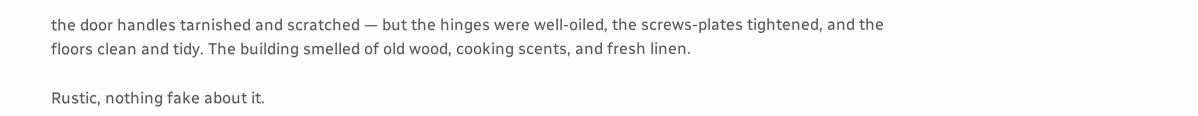the door handles tarnished and scratched — but the hinges were well-oiled, the screws-plates tightened, and the floors clean and tidy. The building smelled of old wood, cooking scents, and fresh linen.

Rustic, nothing fake about it.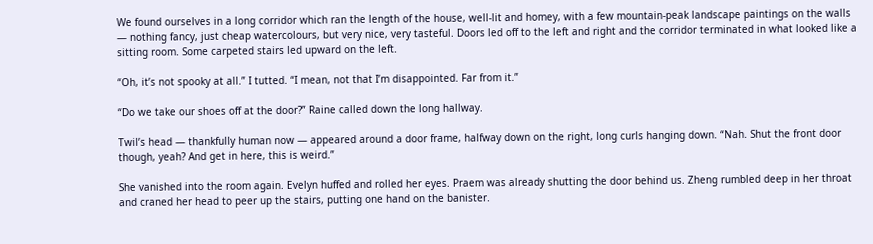We found ourselves in a long corridor which ran the length of the house, well-lit and homey, with a few mountain-peak landscape paintings on the walls — nothing fancy, just cheap watercolours, but very nice, very tasteful. Doors led off to the left and right and the corridor terminated in what looked like a sitting room. Some carpeted stairs led upward on the left.

“Oh, it’s not spooky at all.” I tutted. “I mean, not that I’m disappointed. Far from it.”

“Do we take our shoes off at the door?” Raine called down the long hallway.

Twil’s head — thankfully human now — appeared around a door frame, halfway down on the right, long curls hanging down. “Nah. Shut the front door though, yeah? And get in here, this is weird.”

She vanished into the room again. Evelyn huffed and rolled her eyes. Praem was already shutting the door behind us. Zheng rumbled deep in her throat and craned her head to peer up the stairs, putting one hand on the banister.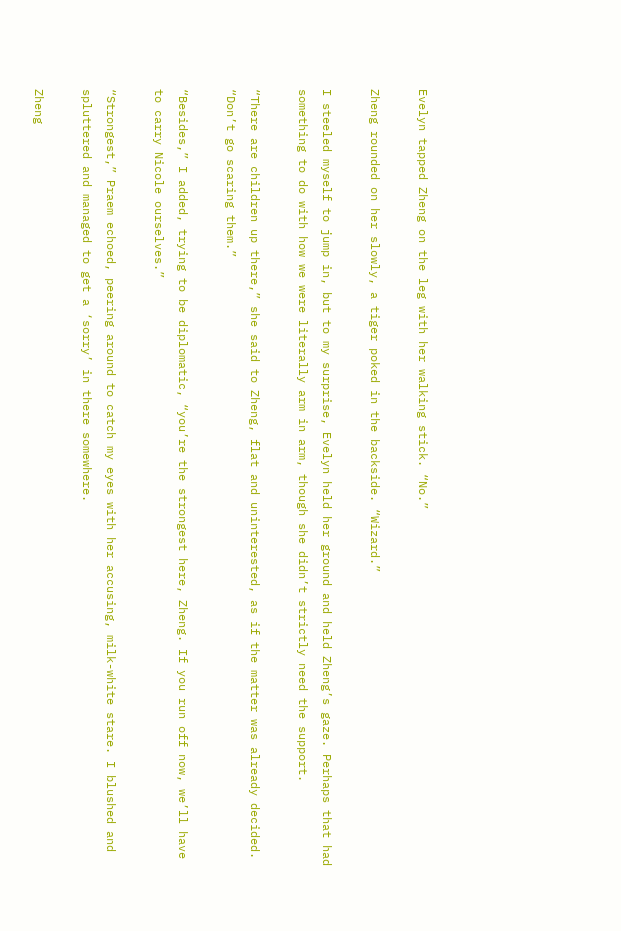Evelyn tapped Zheng on the leg with her walking stick. “No.”

Zheng rounded on her slowly, a tiger poked in the backside. “Wizard.”

I steeled myself to jump in, but to my surprise, Evelyn held her ground and held Zheng’s gaze. Perhaps that had something to do with how we were literally arm in arm, though she didn’t strictly need the support.

“There are children up there,” she said to Zheng, flat and uninterested, as if the matter was already decided. “Don’t go scaring them.”

“Besides,” I added, trying to be diplomatic, “you’re the strongest here, Zheng. If you run off now, we’ll have to carry Nicole ourselves.”

“Strongest,” Praem echoed, peering around to catch my eyes with her accusing, milk-white stare. I blushed and spluttered and managed to get a ‘sorry’ in there somewhere.

Zheng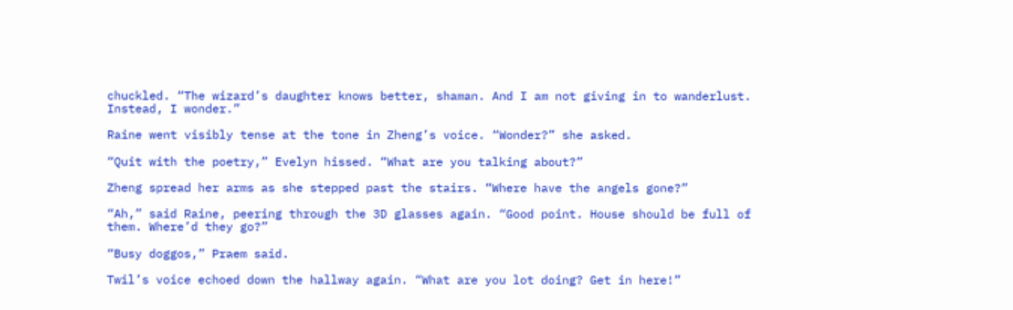chuckled. “The wizard’s daughter knows better, shaman. And I am not giving in to wanderlust. Instead, I wonder.”

Raine went visibly tense at the tone in Zheng’s voice. “Wonder?” she asked.

“Quit with the poetry,” Evelyn hissed. “What are you talking about?”

Zheng spread her arms as she stepped past the stairs. “Where have the angels gone?”

“Ah,” said Raine, peering through the 3D glasses again. “Good point. House should be full of them. Where’d they go?”

“Busy doggos,” Praem said.

Twil’s voice echoed down the hallway again. “What are you lot doing? Get in here!”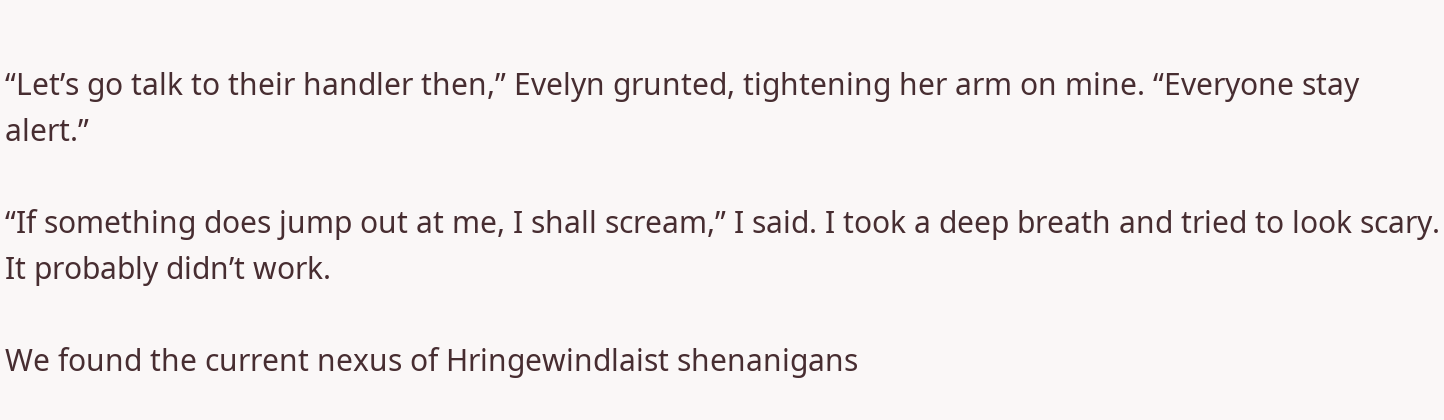“Let’s go talk to their handler then,” Evelyn grunted, tightening her arm on mine. “Everyone stay alert.”

“If something does jump out at me, I shall scream,” I said. I took a deep breath and tried to look scary. It probably didn’t work.

We found the current nexus of Hringewindlaist shenanigans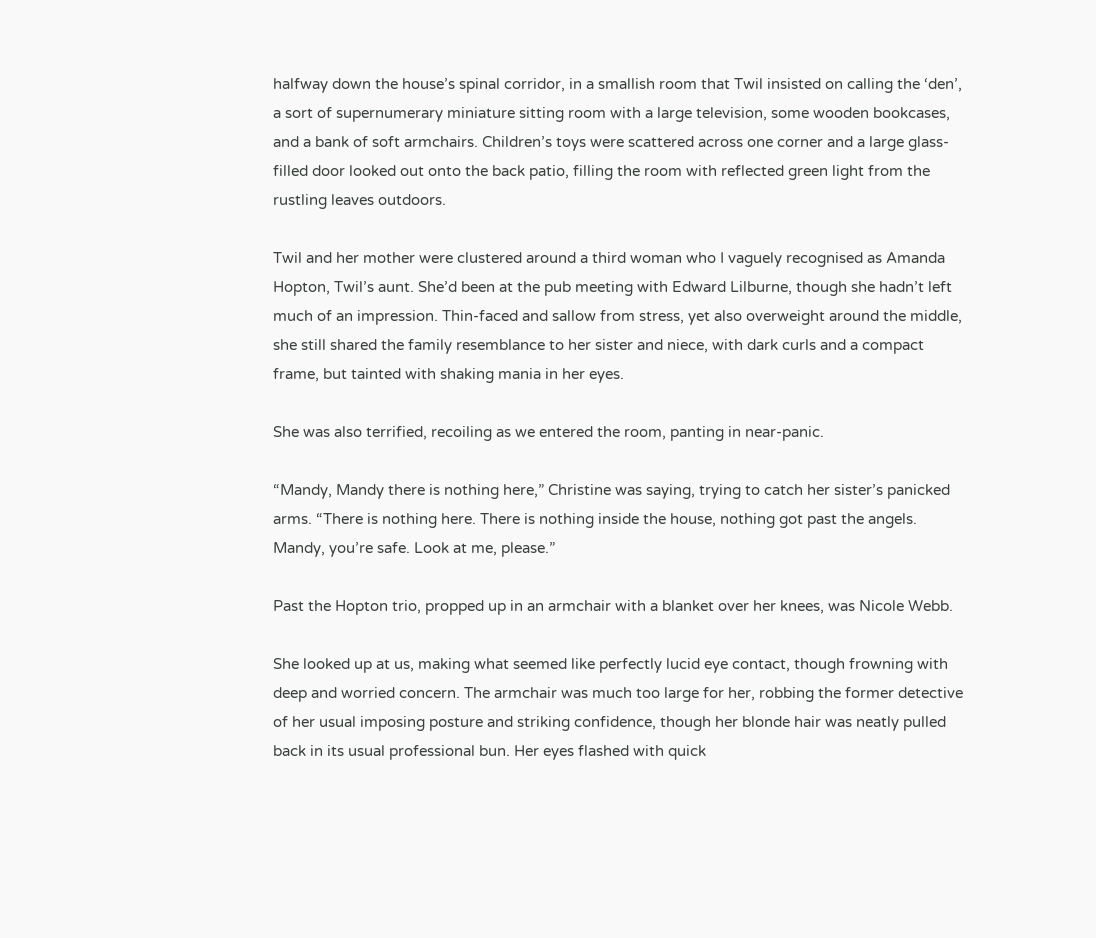halfway down the house’s spinal corridor, in a smallish room that Twil insisted on calling the ‘den’, a sort of supernumerary miniature sitting room with a large television, some wooden bookcases, and a bank of soft armchairs. Children’s toys were scattered across one corner and a large glass-filled door looked out onto the back patio, filling the room with reflected green light from the rustling leaves outdoors.

Twil and her mother were clustered around a third woman who I vaguely recognised as Amanda Hopton, Twil’s aunt. She’d been at the pub meeting with Edward Lilburne, though she hadn’t left much of an impression. Thin-faced and sallow from stress, yet also overweight around the middle, she still shared the family resemblance to her sister and niece, with dark curls and a compact frame, but tainted with shaking mania in her eyes.

She was also terrified, recoiling as we entered the room, panting in near-panic.

“Mandy, Mandy there is nothing here,” Christine was saying, trying to catch her sister’s panicked arms. “There is nothing here. There is nothing inside the house, nothing got past the angels. Mandy, you’re safe. Look at me, please.”

Past the Hopton trio, propped up in an armchair with a blanket over her knees, was Nicole Webb.

She looked up at us, making what seemed like perfectly lucid eye contact, though frowning with deep and worried concern. The armchair was much too large for her, robbing the former detective of her usual imposing posture and striking confidence, though her blonde hair was neatly pulled back in its usual professional bun. Her eyes flashed with quick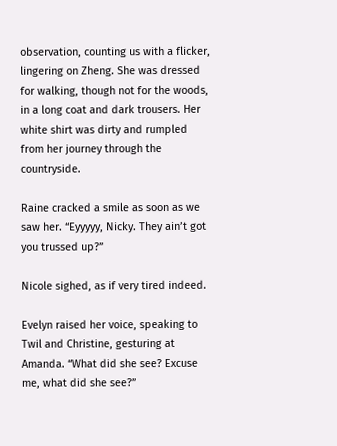observation, counting us with a flicker, lingering on Zheng. She was dressed for walking, though not for the woods, in a long coat and dark trousers. Her white shirt was dirty and rumpled from her journey through the countryside.

Raine cracked a smile as soon as we saw her. “Eyyyyy, Nicky. They ain’t got you trussed up?”

Nicole sighed, as if very tired indeed.

Evelyn raised her voice, speaking to Twil and Christine, gesturing at Amanda. “What did she see? Excuse me, what did she see?”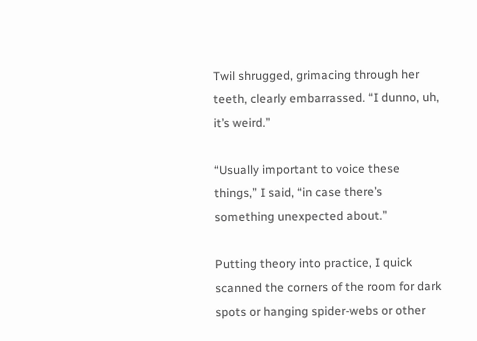Twil shrugged, grimacing through her teeth, clearly embarrassed. “I dunno, uh, it’s weird.”

“Usually important to voice these things,” I said, “in case there’s something unexpected about.”

Putting theory into practice, I quick scanned the corners of the room for dark spots or hanging spider-webs or other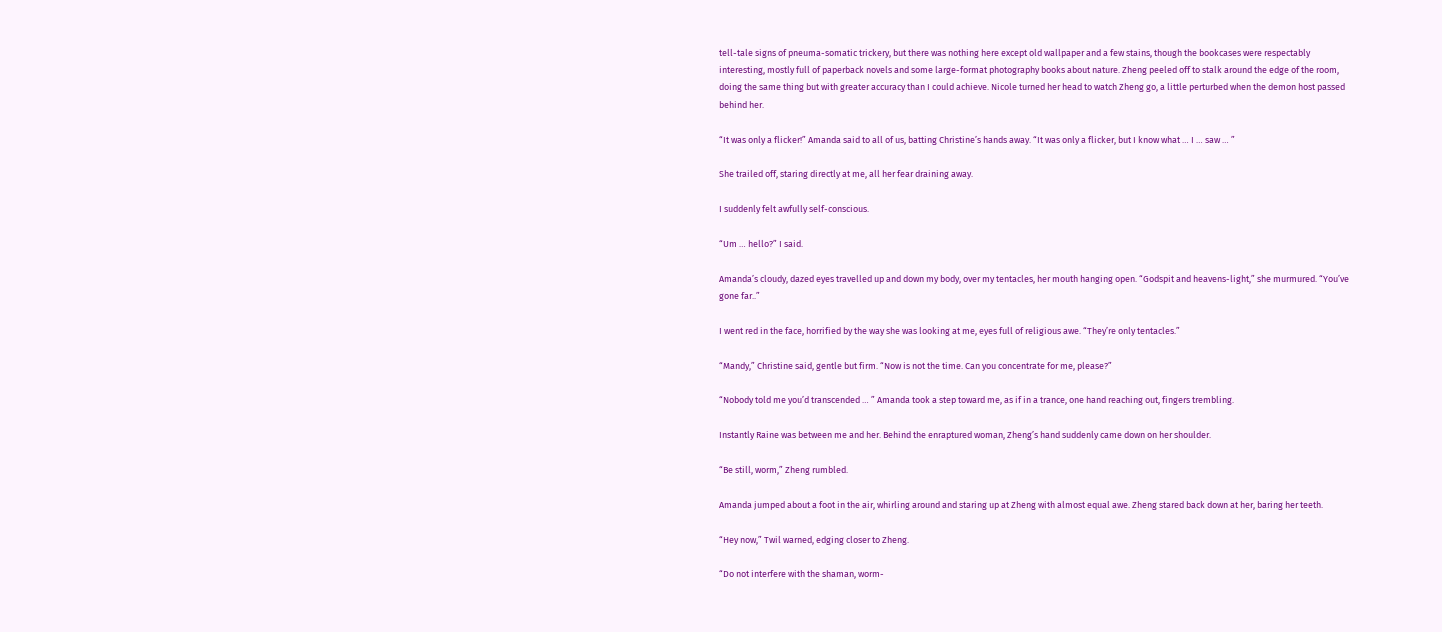tell-tale signs of pneuma-somatic trickery, but there was nothing here except old wallpaper and a few stains, though the bookcases were respectably interesting, mostly full of paperback novels and some large-format photography books about nature. Zheng peeled off to stalk around the edge of the room, doing the same thing but with greater accuracy than I could achieve. Nicole turned her head to watch Zheng go, a little perturbed when the demon host passed behind her.

“It was only a flicker!” Amanda said to all of us, batting Christine’s hands away. “It was only a flicker, but I know what … I … saw … ”

She trailed off, staring directly at me, all her fear draining away.

I suddenly felt awfully self-conscious.

“Um … hello?” I said.

Amanda’s cloudy, dazed eyes travelled up and down my body, over my tentacles, her mouth hanging open. “Godspit and heavens-light,” she murmured. “You’ve gone far..”

I went red in the face, horrified by the way she was looking at me, eyes full of religious awe. “They’re only tentacles.”

“Mandy,” Christine said, gentle but firm. “Now is not the time. Can you concentrate for me, please?”

“Nobody told me you’d transcended … ” Amanda took a step toward me, as if in a trance, one hand reaching out, fingers trembling.

Instantly Raine was between me and her. Behind the enraptured woman, Zheng’s hand suddenly came down on her shoulder.

“Be still, worm,” Zheng rumbled.

Amanda jumped about a foot in the air, whirling around and staring up at Zheng with almost equal awe. Zheng stared back down at her, baring her teeth.

“Hey now,” Twil warned, edging closer to Zheng.

“Do not interfere with the shaman, worm-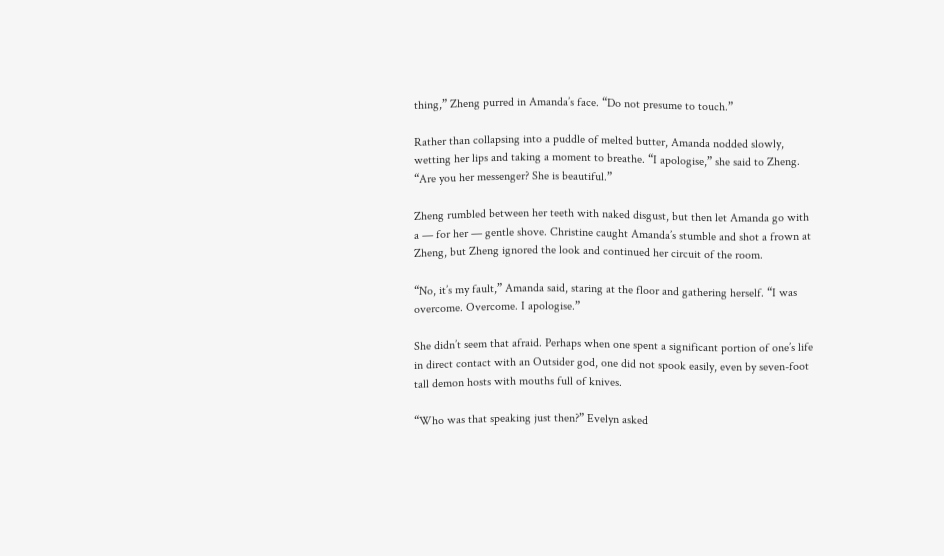thing,” Zheng purred in Amanda’s face. “Do not presume to touch.”

Rather than collapsing into a puddle of melted butter, Amanda nodded slowly, wetting her lips and taking a moment to breathe. “I apologise,” she said to Zheng. “Are you her messenger? She is beautiful.”

Zheng rumbled between her teeth with naked disgust, but then let Amanda go with a — for her — gentle shove. Christine caught Amanda’s stumble and shot a frown at Zheng, but Zheng ignored the look and continued her circuit of the room.

“No, it’s my fault,” Amanda said, staring at the floor and gathering herself. “I was overcome. Overcome. I apologise.”

She didn’t seem that afraid. Perhaps when one spent a significant portion of one’s life in direct contact with an Outsider god, one did not spook easily, even by seven-foot tall demon hosts with mouths full of knives.

“Who was that speaking just then?” Evelyn asked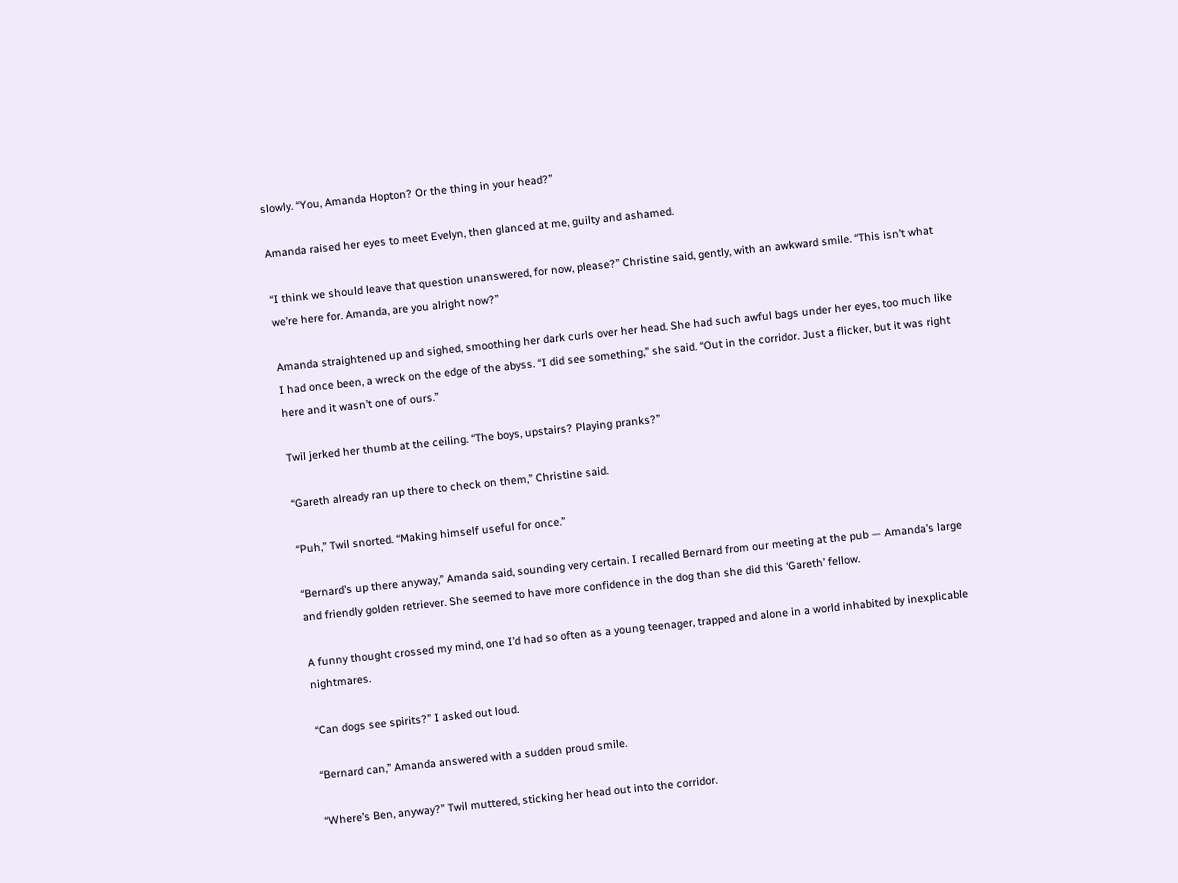slowly. “You, Amanda Hopton? Or the thing in your head?”

Amanda raised her eyes to meet Evelyn, then glanced at me, guilty and ashamed.

“I think we should leave that question unanswered, for now, please?” Christine said, gently, with an awkward smile. “This isn’t what we’re here for. Amanda, are you alright now?”

Amanda straightened up and sighed, smoothing her dark curls over her head. She had such awful bags under her eyes, too much like I had once been, a wreck on the edge of the abyss. “I did see something,” she said. “Out in the corridor. Just a flicker, but it was right here and it wasn’t one of ours.”

Twil jerked her thumb at the ceiling. “The boys, upstairs? Playing pranks?”

“Gareth already ran up there to check on them,” Christine said.

“Puh,” Twil snorted. “Making himself useful for once.”

“Bernard’s up there anyway,” Amanda said, sounding very certain. I recalled Bernard from our meeting at the pub — Amanda’s large and friendly golden retriever. She seemed to have more confidence in the dog than she did this ‘Gareth’ fellow.

A funny thought crossed my mind, one I’d had so often as a young teenager, trapped and alone in a world inhabited by inexplicable nightmares.

“Can dogs see spirits?” I asked out loud.

“Bernard can,” Amanda answered with a sudden proud smile.

“Where’s Ben, anyway?” Twil muttered, sticking her head out into the corridor.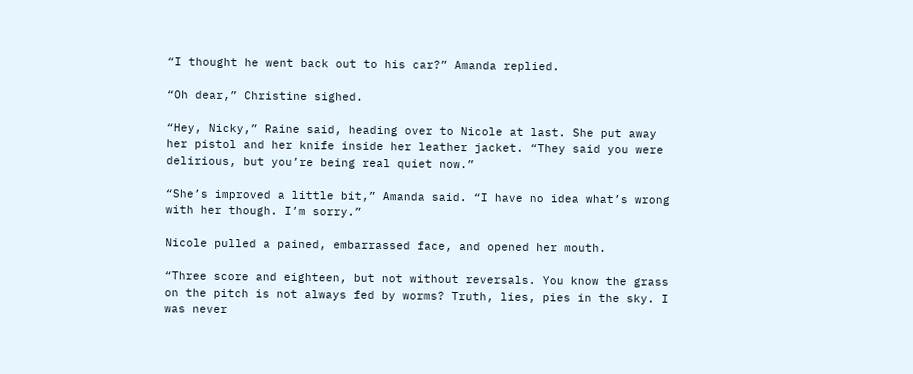“I thought he went back out to his car?” Amanda replied.

“Oh dear,” Christine sighed.

“Hey, Nicky,” Raine said, heading over to Nicole at last. She put away her pistol and her knife inside her leather jacket. “They said you were delirious, but you’re being real quiet now.”

“She’s improved a little bit,” Amanda said. “I have no idea what’s wrong with her though. I’m sorry.”

Nicole pulled a pained, embarrassed face, and opened her mouth.

“Three score and eighteen, but not without reversals. You know the grass on the pitch is not always fed by worms? Truth, lies, pies in the sky. I was never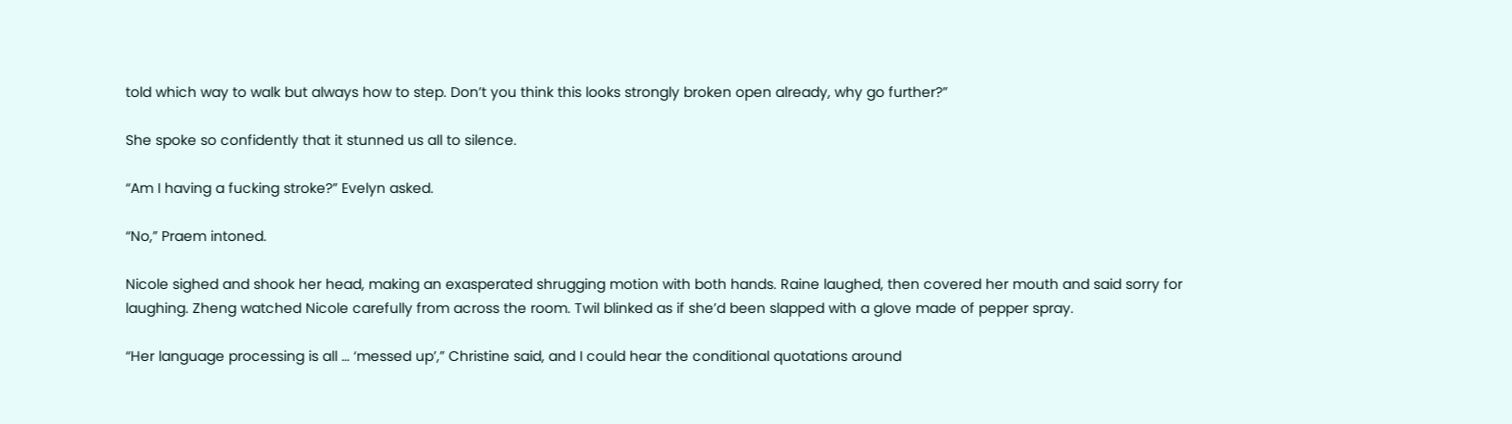told which way to walk but always how to step. Don’t you think this looks strongly broken open already, why go further?”

She spoke so confidently that it stunned us all to silence.

“Am I having a fucking stroke?” Evelyn asked.

“No,” Praem intoned.

Nicole sighed and shook her head, making an exasperated shrugging motion with both hands. Raine laughed, then covered her mouth and said sorry for laughing. Zheng watched Nicole carefully from across the room. Twil blinked as if she’d been slapped with a glove made of pepper spray.

“Her language processing is all … ‘messed up’,” Christine said, and I could hear the conditional quotations around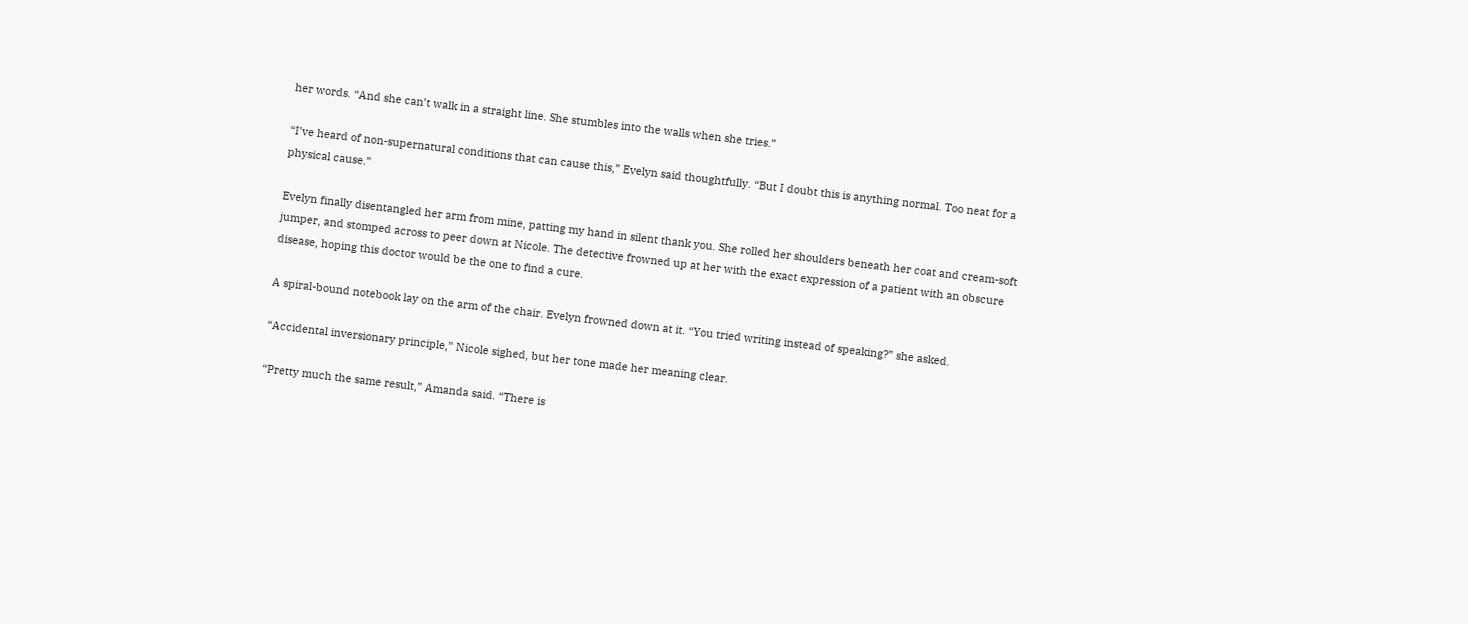her words. “And she can’t walk in a straight line. She stumbles into the walls when she tries.”

“I’ve heard of non-supernatural conditions that can cause this,” Evelyn said thoughtfully. “But I doubt this is anything normal. Too neat for a physical cause.”

Evelyn finally disentangled her arm from mine, patting my hand in silent thank you. She rolled her shoulders beneath her coat and cream-soft jumper, and stomped across to peer down at Nicole. The detective frowned up at her with the exact expression of a patient with an obscure disease, hoping this doctor would be the one to find a cure.

A spiral-bound notebook lay on the arm of the chair. Evelyn frowned down at it. “You tried writing instead of speaking?” she asked.

“Accidental inversionary principle,” Nicole sighed, but her tone made her meaning clear.

“Pretty much the same result,” Amanda said. “There is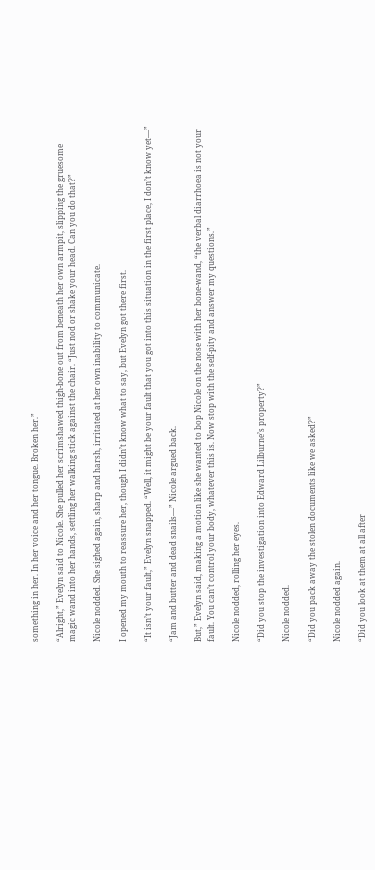something in her. In her voice and her tongue. Broken her.”

“Alright,” Evelyn said to Nicole. She pulled her scrimshawed thigh-bone out from beneath her own armpit, slipping the gruesome magic wand into her hands, settling her walking stick against the chair. “Just nod or shake your head. Can you do that?”

Nicole nodded. She sighed again, sharp and harsh, irritated at her own inability to communicate.

I opened my mouth to reassure her, though I didn’t know what to say, but Evelyn got there first.

“It isn’t your fault,” Evelyn snapped. “Well, it might be your fault that you got into this situation in the first place, I don’t know yet—”

“Jam and butter and dead snails—” Nicole argued back.

But,” Evelyn said, making a motion like she wanted to bop Nicole on the nose with her bone-wand, “the verbal diarrhoea is not your fault. You can’t control your body, whatever this is. Now stop with the self-pity and answer my questions.”

Nicole nodded, rolling her eyes.

“Did you stop the investigation into Edward Lilburne’s property?”

Nicole nodded.

“Did you pack away the stolen documents like we asked?”

Nicole nodded again.

“Did you look at them at all after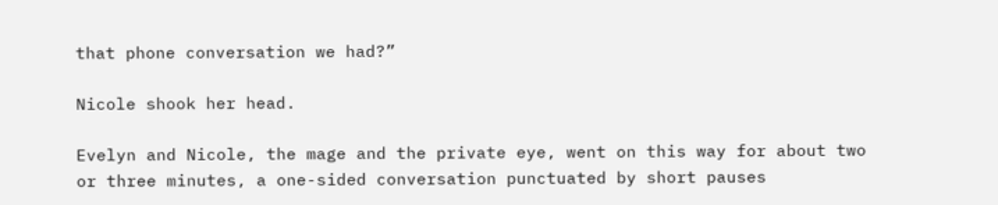that phone conversation we had?”

Nicole shook her head.

Evelyn and Nicole, the mage and the private eye, went on this way for about two or three minutes, a one-sided conversation punctuated by short pauses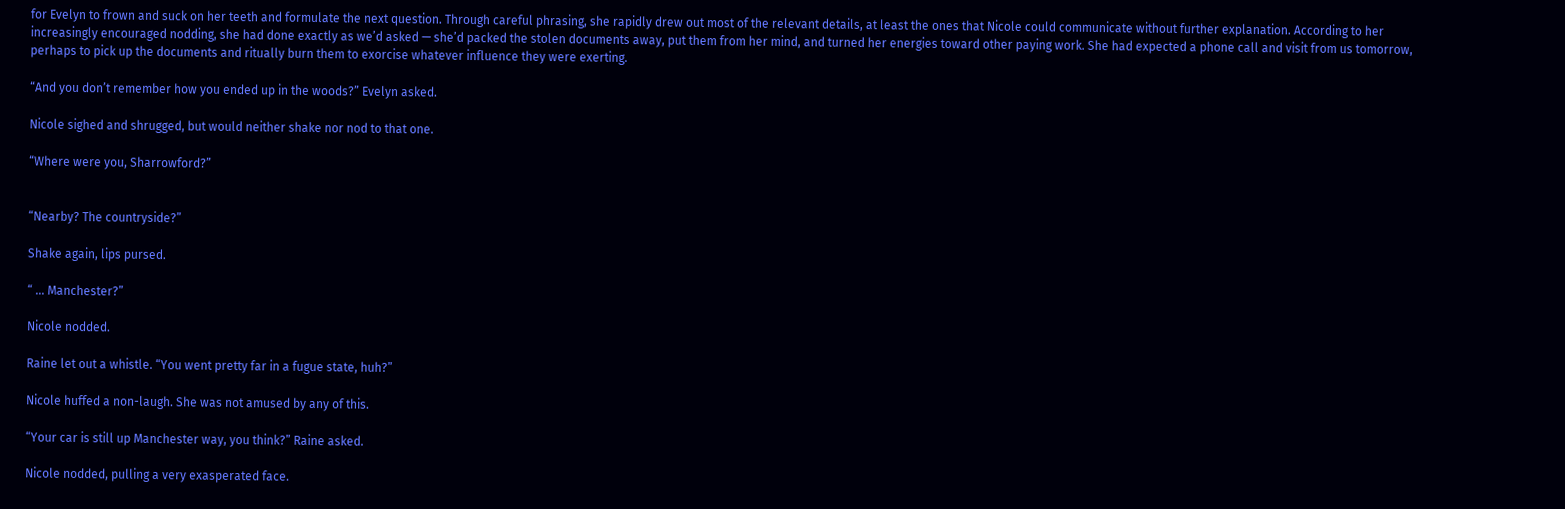for Evelyn to frown and suck on her teeth and formulate the next question. Through careful phrasing, she rapidly drew out most of the relevant details, at least the ones that Nicole could communicate without further explanation. According to her increasingly encouraged nodding, she had done exactly as we’d asked — she’d packed the stolen documents away, put them from her mind, and turned her energies toward other paying work. She had expected a phone call and visit from us tomorrow, perhaps to pick up the documents and ritually burn them to exorcise whatever influence they were exerting.

“And you don’t remember how you ended up in the woods?” Evelyn asked.

Nicole sighed and shrugged, but would neither shake nor nod to that one.

“Where were you, Sharrowford?”


“Nearby? The countryside?”

Shake again, lips pursed.

“ … Manchester?”

Nicole nodded.

Raine let out a whistle. “You went pretty far in a fugue state, huh?”

Nicole huffed a non-laugh. She was not amused by any of this.

“Your car is still up Manchester way, you think?” Raine asked.

Nicole nodded, pulling a very exasperated face.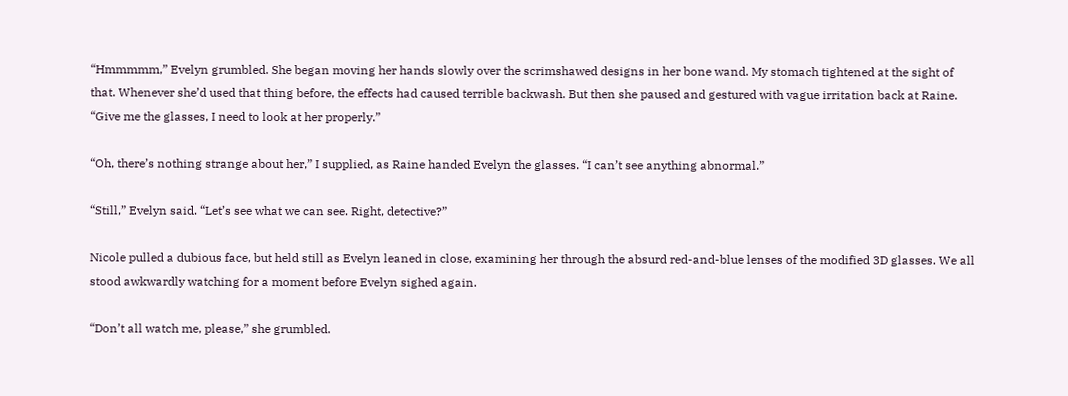“Hmmmmm,” Evelyn grumbled. She began moving her hands slowly over the scrimshawed designs in her bone wand. My stomach tightened at the sight of that. Whenever she’d used that thing before, the effects had caused terrible backwash. But then she paused and gestured with vague irritation back at Raine. “Give me the glasses, I need to look at her properly.”

“Oh, there’s nothing strange about her,” I supplied, as Raine handed Evelyn the glasses. “I can’t see anything abnormal.”

“Still,” Evelyn said. “Let’s see what we can see. Right, detective?”

Nicole pulled a dubious face, but held still as Evelyn leaned in close, examining her through the absurd red-and-blue lenses of the modified 3D glasses. We all stood awkwardly watching for a moment before Evelyn sighed again.

“Don’t all watch me, please,” she grumbled.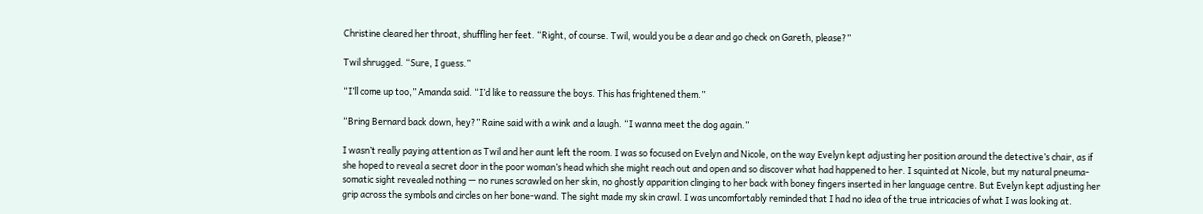Christine cleared her throat, shuffling her feet. “Right, of course. Twil, would you be a dear and go check on Gareth, please?”

Twil shrugged. “Sure, I guess.”

“I’ll come up too,” Amanda said. “I’d like to reassure the boys. This has frightened them.”

“Bring Bernard back down, hey?” Raine said with a wink and a laugh. “I wanna meet the dog again.”

I wasn’t really paying attention as Twil and her aunt left the room. I was so focused on Evelyn and Nicole, on the way Evelyn kept adjusting her position around the detective’s chair, as if she hoped to reveal a secret door in the poor woman’s head which she might reach out and open and so discover what had happened to her. I squinted at Nicole, but my natural pneuma-somatic sight revealed nothing — no runes scrawled on her skin, no ghostly apparition clinging to her back with boney fingers inserted in her language centre. But Evelyn kept adjusting her grip across the symbols and circles on her bone-wand. The sight made my skin crawl. I was uncomfortably reminded that I had no idea of the true intricacies of what I was looking at.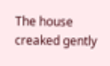The house creaked gently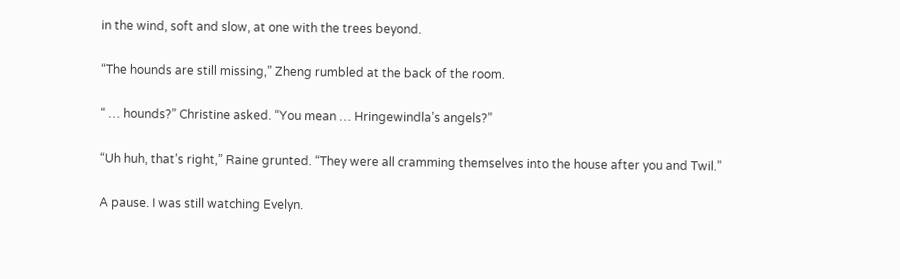in the wind, soft and slow, at one with the trees beyond.

“The hounds are still missing,” Zheng rumbled at the back of the room.

“ … hounds?” Christine asked. “You mean … Hringewindla’s angels?”

“Uh huh, that’s right,” Raine grunted. “They were all cramming themselves into the house after you and Twil.”

A pause. I was still watching Evelyn.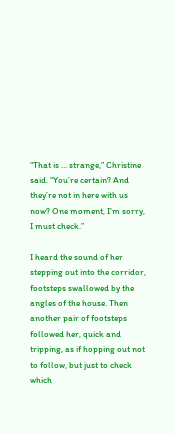“That is … strange,” Christine said. “You’re certain? And they’re not in here with us now? One moment, I’m sorry, I must check.”

I heard the sound of her stepping out into the corridor, footsteps swallowed by the angles of the house. Then another pair of footsteps followed her, quick and tripping, as if hopping out not to follow, but just to check which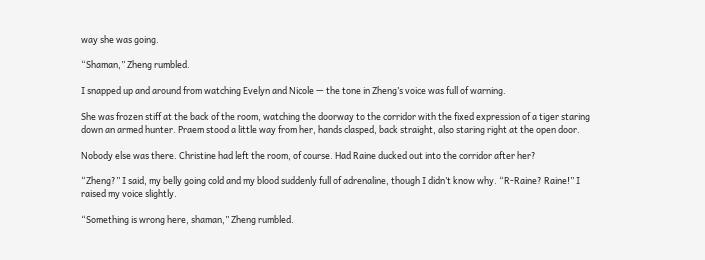way she was going.

“Shaman,” Zheng rumbled.

I snapped up and around from watching Evelyn and Nicole — the tone in Zheng’s voice was full of warning.

She was frozen stiff at the back of the room, watching the doorway to the corridor with the fixed expression of a tiger staring down an armed hunter. Praem stood a little way from her, hands clasped, back straight, also staring right at the open door.

Nobody else was there. Christine had left the room, of course. Had Raine ducked out into the corridor after her?

“Zheng?” I said, my belly going cold and my blood suddenly full of adrenaline, though I didn’t know why. “R-Raine? Raine!” I raised my voice slightly.

“Something is wrong here, shaman,” Zheng rumbled.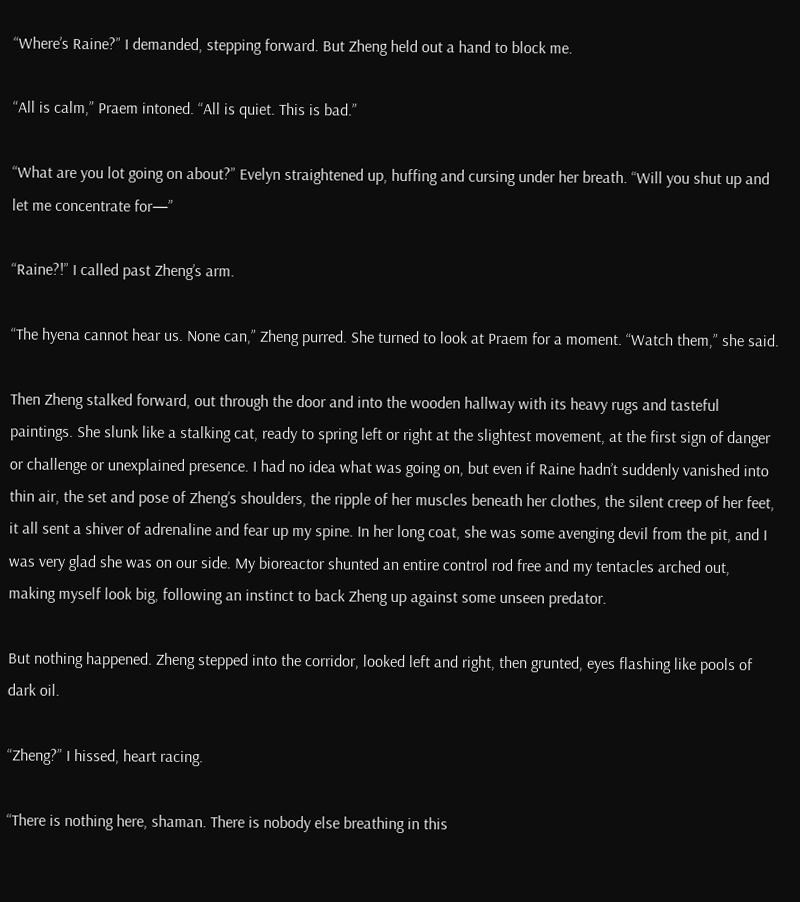“Where’s Raine?” I demanded, stepping forward. But Zheng held out a hand to block me.

“All is calm,” Praem intoned. “All is quiet. This is bad.”

“What are you lot going on about?” Evelyn straightened up, huffing and cursing under her breath. “Will you shut up and let me concentrate for—”

“Raine?!” I called past Zheng’s arm.

“The hyena cannot hear us. None can,” Zheng purred. She turned to look at Praem for a moment. “Watch them,” she said.

Then Zheng stalked forward, out through the door and into the wooden hallway with its heavy rugs and tasteful paintings. She slunk like a stalking cat, ready to spring left or right at the slightest movement, at the first sign of danger or challenge or unexplained presence. I had no idea what was going on, but even if Raine hadn’t suddenly vanished into thin air, the set and pose of Zheng’s shoulders, the ripple of her muscles beneath her clothes, the silent creep of her feet, it all sent a shiver of adrenaline and fear up my spine. In her long coat, she was some avenging devil from the pit, and I was very glad she was on our side. My bioreactor shunted an entire control rod free and my tentacles arched out, making myself look big, following an instinct to back Zheng up against some unseen predator.

But nothing happened. Zheng stepped into the corridor, looked left and right, then grunted, eyes flashing like pools of dark oil.

“Zheng?” I hissed, heart racing.

“There is nothing here, shaman. There is nobody else breathing in this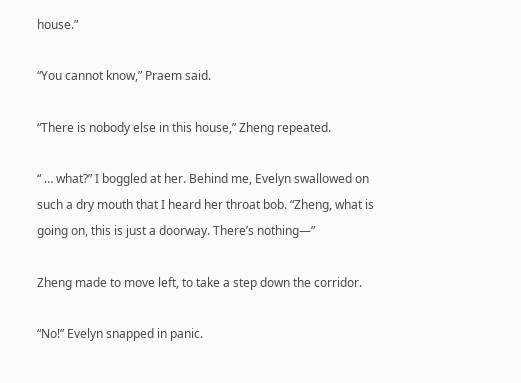house.”

“You cannot know,” Praem said.

“There is nobody else in this house,” Zheng repeated.

“ … what?” I boggled at her. Behind me, Evelyn swallowed on such a dry mouth that I heard her throat bob. “Zheng, what is going on, this is just a doorway. There’s nothing—”

Zheng made to move left, to take a step down the corridor.

“No!” Evelyn snapped in panic.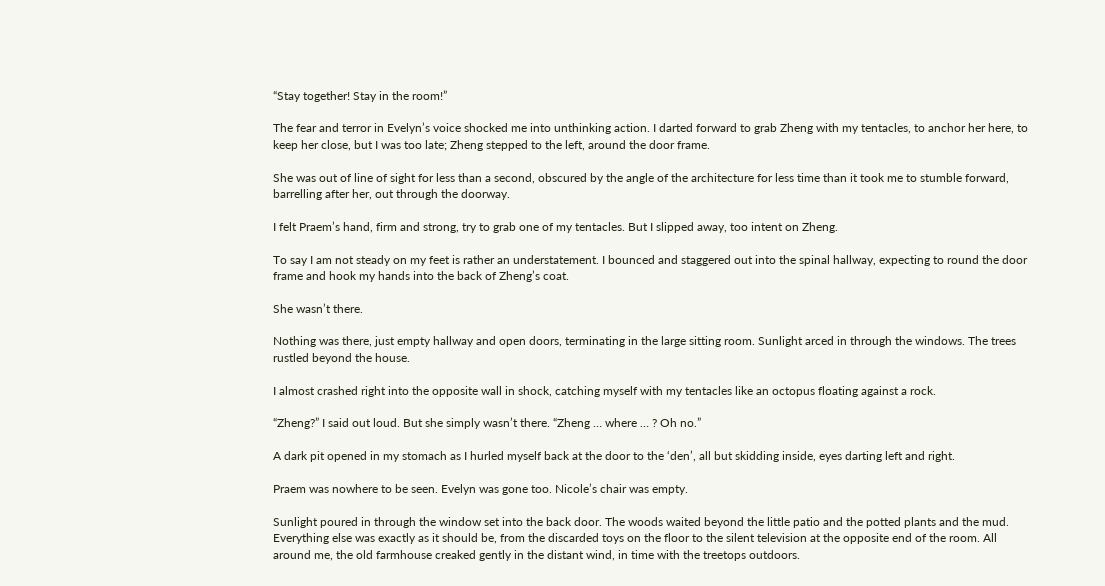“Stay together! Stay in the room!”

The fear and terror in Evelyn’s voice shocked me into unthinking action. I darted forward to grab Zheng with my tentacles, to anchor her here, to keep her close, but I was too late; Zheng stepped to the left, around the door frame.

She was out of line of sight for less than a second, obscured by the angle of the architecture for less time than it took me to stumble forward, barrelling after her, out through the doorway.

I felt Praem’s hand, firm and strong, try to grab one of my tentacles. But I slipped away, too intent on Zheng.

To say I am not steady on my feet is rather an understatement. I bounced and staggered out into the spinal hallway, expecting to round the door frame and hook my hands into the back of Zheng’s coat.

She wasn’t there.

Nothing was there, just empty hallway and open doors, terminating in the large sitting room. Sunlight arced in through the windows. The trees rustled beyond the house.

I almost crashed right into the opposite wall in shock, catching myself with my tentacles like an octopus floating against a rock.

“Zheng?” I said out loud. But she simply wasn’t there. “Zheng … where … ? Oh no.”

A dark pit opened in my stomach as I hurled myself back at the door to the ‘den’, all but skidding inside, eyes darting left and right.

Praem was nowhere to be seen. Evelyn was gone too. Nicole’s chair was empty.

Sunlight poured in through the window set into the back door. The woods waited beyond the little patio and the potted plants and the mud. Everything else was exactly as it should be, from the discarded toys on the floor to the silent television at the opposite end of the room. All around me, the old farmhouse creaked gently in the distant wind, in time with the treetops outdoors.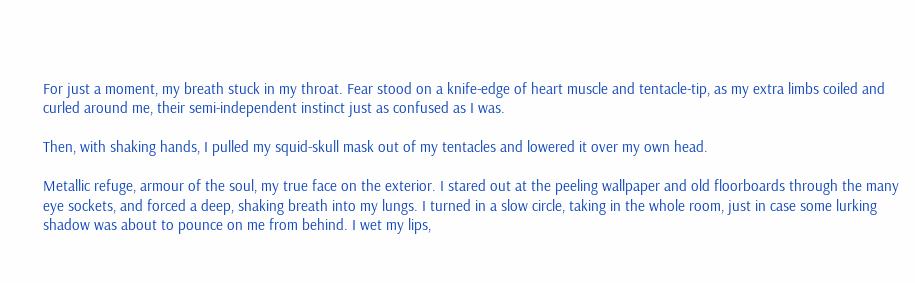For just a moment, my breath stuck in my throat. Fear stood on a knife-edge of heart muscle and tentacle-tip, as my extra limbs coiled and curled around me, their semi-independent instinct just as confused as I was.

Then, with shaking hands, I pulled my squid-skull mask out of my tentacles and lowered it over my own head.

Metallic refuge, armour of the soul, my true face on the exterior. I stared out at the peeling wallpaper and old floorboards through the many eye sockets, and forced a deep, shaking breath into my lungs. I turned in a slow circle, taking in the whole room, just in case some lurking shadow was about to pounce on me from behind. I wet my lips,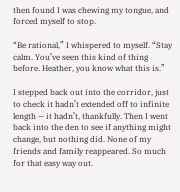then found I was chewing my tongue, and forced myself to stop.

“Be rational,” I whispered to myself. “Stay calm. You’ve seen this kind of thing before. Heather, you know what this is.”

I stepped back out into the corridor, just to check it hadn’t extended off to infinite length — it hadn’t, thankfully. Then I went back into the den to see if anything might change, but nothing did. None of my friends and family reappeared. So much for that easy way out.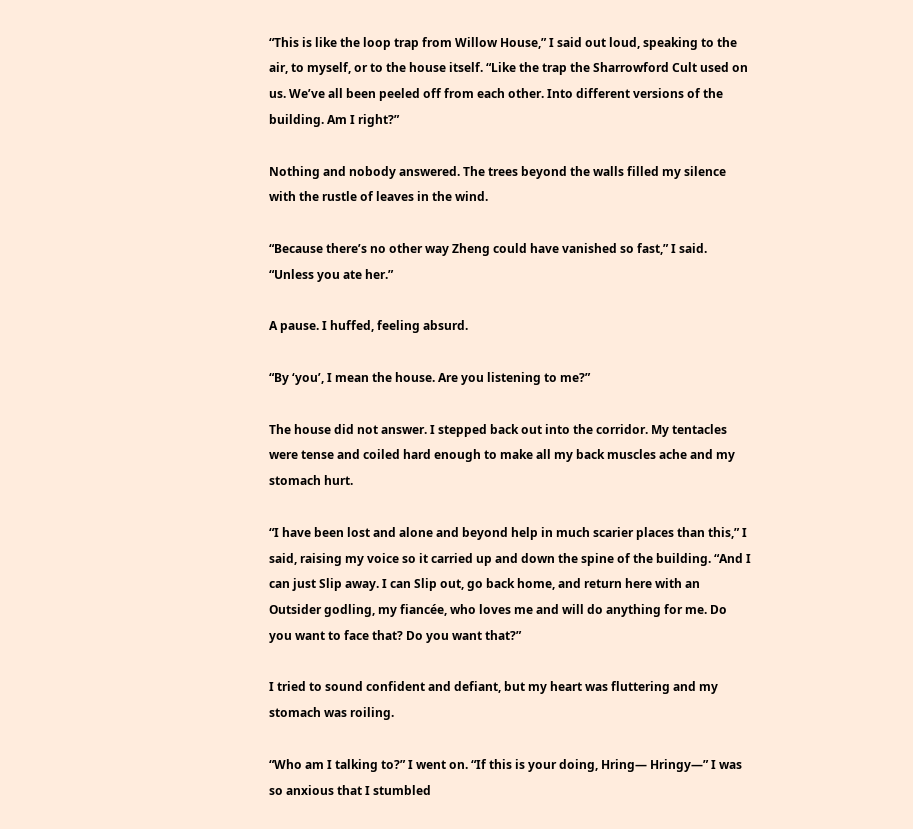“This is like the loop trap from Willow House,” I said out loud, speaking to the air, to myself, or to the house itself. “Like the trap the Sharrowford Cult used on us. We’ve all been peeled off from each other. Into different versions of the building. Am I right?”

Nothing and nobody answered. The trees beyond the walls filled my silence with the rustle of leaves in the wind.

“Because there’s no other way Zheng could have vanished so fast,” I said. “Unless you ate her.”

A pause. I huffed, feeling absurd.

“By ‘you’, I mean the house. Are you listening to me?”

The house did not answer. I stepped back out into the corridor. My tentacles were tense and coiled hard enough to make all my back muscles ache and my stomach hurt.

“I have been lost and alone and beyond help in much scarier places than this,” I said, raising my voice so it carried up and down the spine of the building. “And I can just Slip away. I can Slip out, go back home, and return here with an Outsider godling, my fiancée, who loves me and will do anything for me. Do you want to face that? Do you want that?”

I tried to sound confident and defiant, but my heart was fluttering and my stomach was roiling.

“Who am I talking to?” I went on. “If this is your doing, Hring— Hringy—” I was so anxious that I stumbled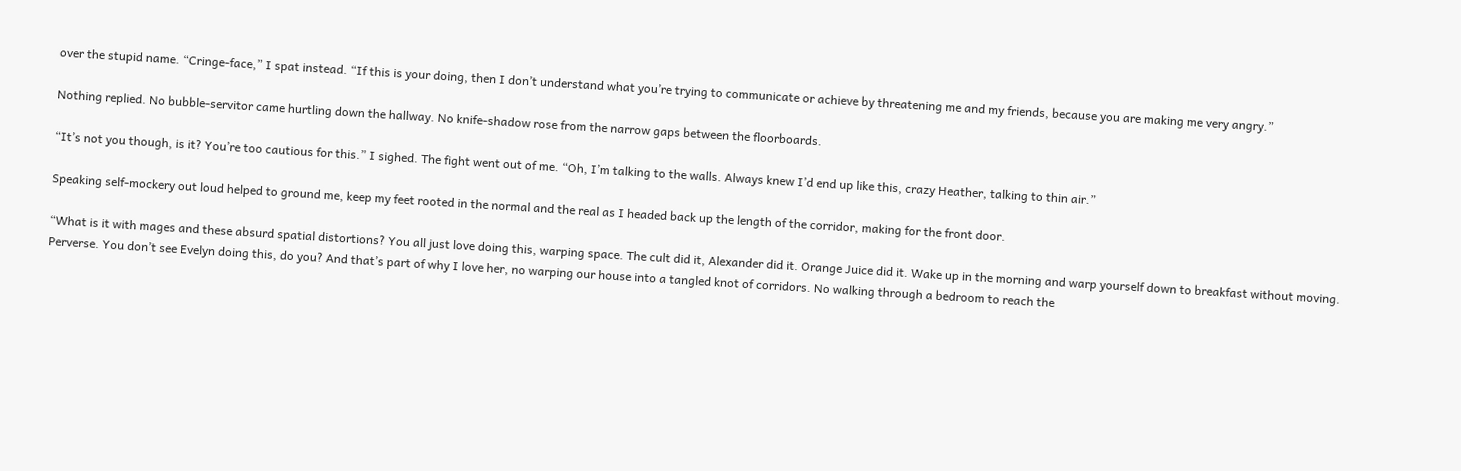over the stupid name. “Cringe-face,” I spat instead. “If this is your doing, then I don’t understand what you’re trying to communicate or achieve by threatening me and my friends, because you are making me very angry.”

Nothing replied. No bubble-servitor came hurtling down the hallway. No knife-shadow rose from the narrow gaps between the floorboards.

“It’s not you though, is it? You’re too cautious for this.” I sighed. The fight went out of me. “Oh, I’m talking to the walls. Always knew I’d end up like this, crazy Heather, talking to thin air.”

Speaking self-mockery out loud helped to ground me, keep my feet rooted in the normal and the real as I headed back up the length of the corridor, making for the front door.

“What is it with mages and these absurd spatial distortions? You all just love doing this, warping space. The cult did it, Alexander did it. Orange Juice did it. Wake up in the morning and warp yourself down to breakfast without moving. Perverse. You don’t see Evelyn doing this, do you? And that’s part of why I love her, no warping our house into a tangled knot of corridors. No walking through a bedroom to reach the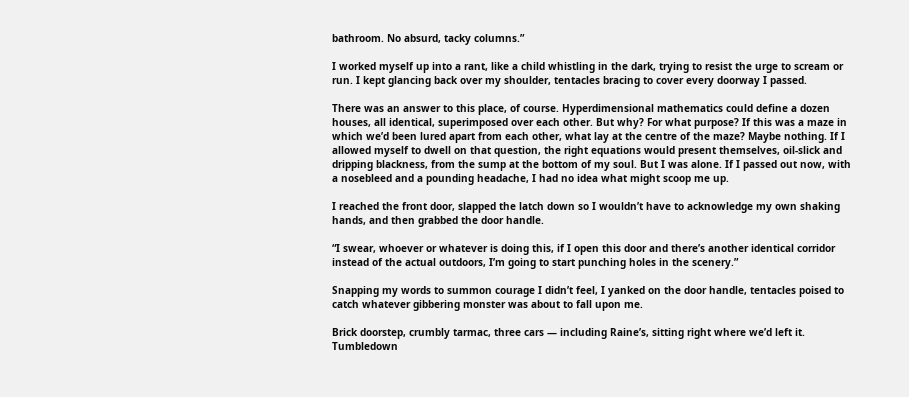bathroom. No absurd, tacky columns.”

I worked myself up into a rant, like a child whistling in the dark, trying to resist the urge to scream or run. I kept glancing back over my shoulder, tentacles bracing to cover every doorway I passed.

There was an answer to this place, of course. Hyperdimensional mathematics could define a dozen houses, all identical, superimposed over each other. But why? For what purpose? If this was a maze in which we’d been lured apart from each other, what lay at the centre of the maze? Maybe nothing. If I allowed myself to dwell on that question, the right equations would present themselves, oil-slick and dripping blackness, from the sump at the bottom of my soul. But I was alone. If I passed out now, with a nosebleed and a pounding headache, I had no idea what might scoop me up.

I reached the front door, slapped the latch down so I wouldn’t have to acknowledge my own shaking hands, and then grabbed the door handle.

“I swear, whoever or whatever is doing this, if I open this door and there’s another identical corridor instead of the actual outdoors, I’m going to start punching holes in the scenery.”

Snapping my words to summon courage I didn’t feel, I yanked on the door handle, tentacles poised to catch whatever gibbering monster was about to fall upon me.

Brick doorstep, crumbly tarmac, three cars — including Raine’s, sitting right where we’d left it. Tumbledown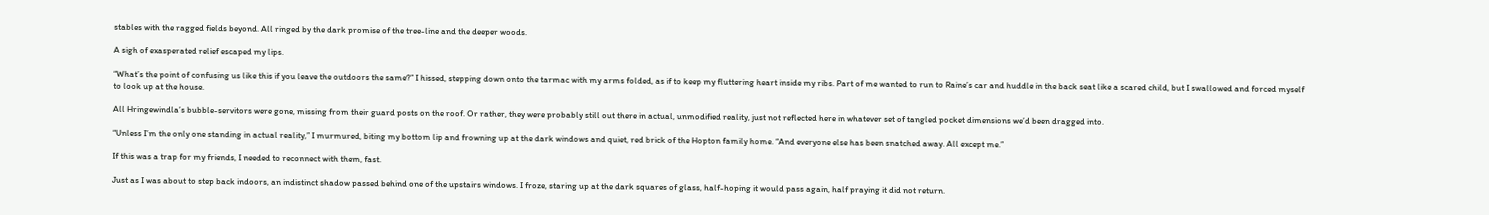stables with the ragged fields beyond. All ringed by the dark promise of the tree-line and the deeper woods.

A sigh of exasperated relief escaped my lips.

“What’s the point of confusing us like this if you leave the outdoors the same?” I hissed, stepping down onto the tarmac with my arms folded, as if to keep my fluttering heart inside my ribs. Part of me wanted to run to Raine’s car and huddle in the back seat like a scared child, but I swallowed and forced myself to look up at the house.

All Hringewindla’s bubble-servitors were gone, missing from their guard posts on the roof. Or rather, they were probably still out there in actual, unmodified reality, just not reflected here in whatever set of tangled pocket dimensions we’d been dragged into.

“Unless I’m the only one standing in actual reality,” I murmured, biting my bottom lip and frowning up at the dark windows and quiet, red brick of the Hopton family home. “And everyone else has been snatched away. All except me.”

If this was a trap for my friends, I needed to reconnect with them, fast.

Just as I was about to step back indoors, an indistinct shadow passed behind one of the upstairs windows. I froze, staring up at the dark squares of glass, half-hoping it would pass again, half praying it did not return.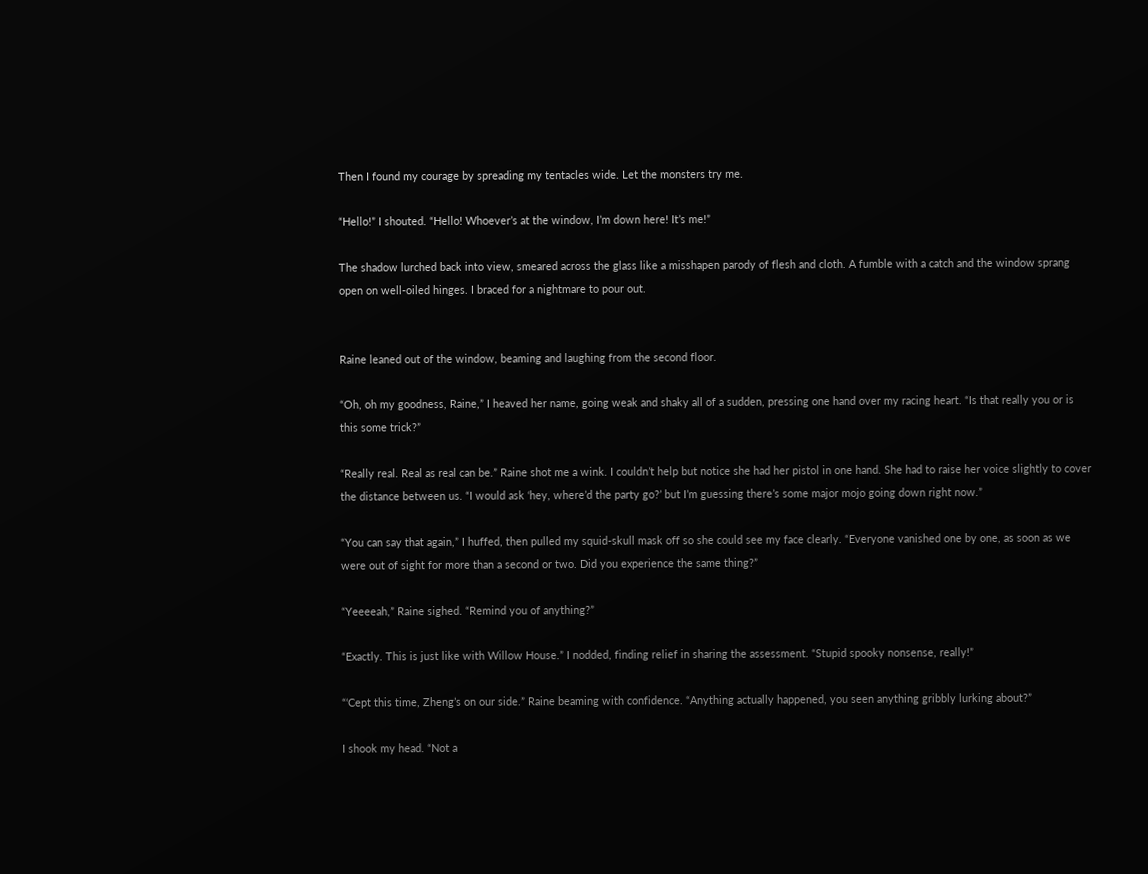Then I found my courage by spreading my tentacles wide. Let the monsters try me.

“Hello!” I shouted. “Hello! Whoever’s at the window, I’m down here! It’s me!”

The shadow lurched back into view, smeared across the glass like a misshapen parody of flesh and cloth. A fumble with a catch and the window sprang open on well-oiled hinges. I braced for a nightmare to pour out.


Raine leaned out of the window, beaming and laughing from the second floor.

“Oh, oh my goodness, Raine,” I heaved her name, going weak and shaky all of a sudden, pressing one hand over my racing heart. “Is that really you or is this some trick?”

“Really real. Real as real can be.” Raine shot me a wink. I couldn’t help but notice she had her pistol in one hand. She had to raise her voice slightly to cover the distance between us. “I would ask ‘hey, where’d the party go?’ but I’m guessing there’s some major mojo going down right now.”

“You can say that again,” I huffed, then pulled my squid-skull mask off so she could see my face clearly. “Everyone vanished one by one, as soon as we were out of sight for more than a second or two. Did you experience the same thing?”

“Yeeeeah,” Raine sighed. “Remind you of anything?”

“Exactly. This is just like with Willow House.” I nodded, finding relief in sharing the assessment. “Stupid spooky nonsense, really!”

“‘Cept this time, Zheng’s on our side.” Raine beaming with confidence. “Anything actually happened, you seen anything gribbly lurking about?”

I shook my head. “Not a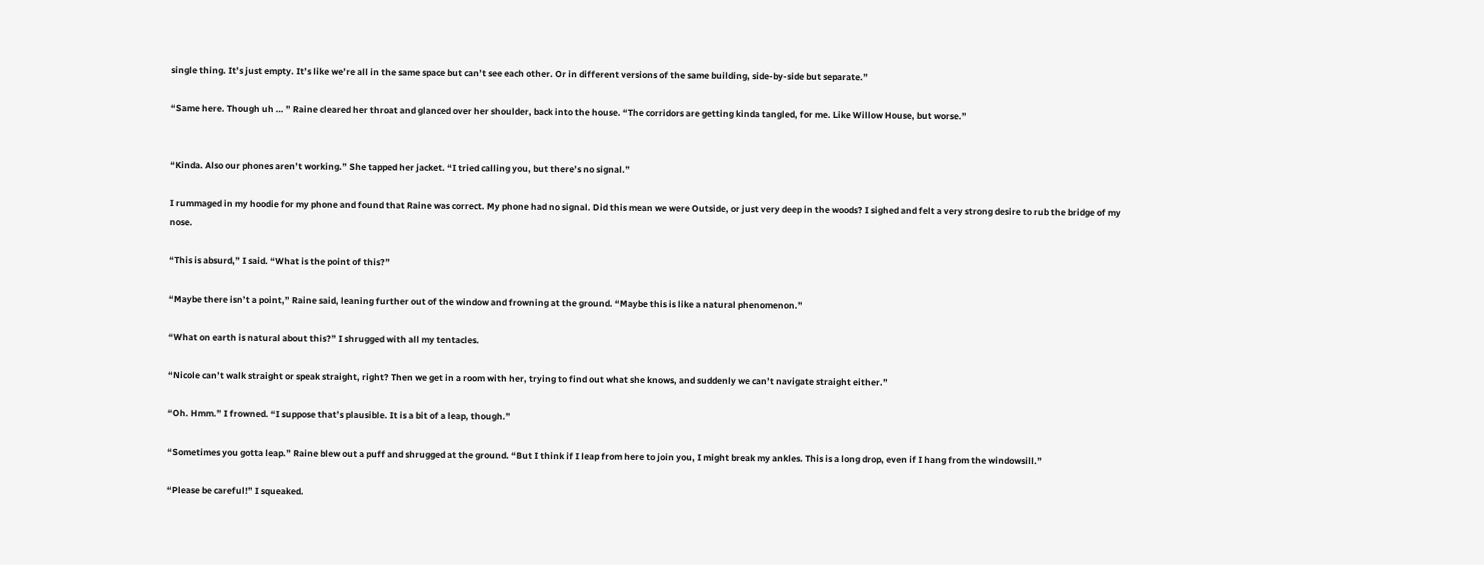single thing. It’s just empty. It’s like we’re all in the same space but can’t see each other. Or in different versions of the same building, side-by-side but separate.”

“Same here. Though uh … ” Raine cleared her throat and glanced over her shoulder, back into the house. “The corridors are getting kinda tangled, for me. Like Willow House, but worse.”


“Kinda. Also our phones aren’t working.” She tapped her jacket. “I tried calling you, but there’s no signal.”

I rummaged in my hoodie for my phone and found that Raine was correct. My phone had no signal. Did this mean we were Outside, or just very deep in the woods? I sighed and felt a very strong desire to rub the bridge of my nose.

“This is absurd,” I said. “What is the point of this?”

“Maybe there isn’t a point,” Raine said, leaning further out of the window and frowning at the ground. “Maybe this is like a natural phenomenon.”

“What on earth is natural about this?” I shrugged with all my tentacles.

“Nicole can’t walk straight or speak straight, right? Then we get in a room with her, trying to find out what she knows, and suddenly we can’t navigate straight either.”

“Oh. Hmm.” I frowned. “I suppose that’s plausible. It is a bit of a leap, though.”

“Sometimes you gotta leap.” Raine blew out a puff and shrugged at the ground. “But I think if I leap from here to join you, I might break my ankles. This is a long drop, even if I hang from the windowsill.”

“Please be careful!” I squeaked.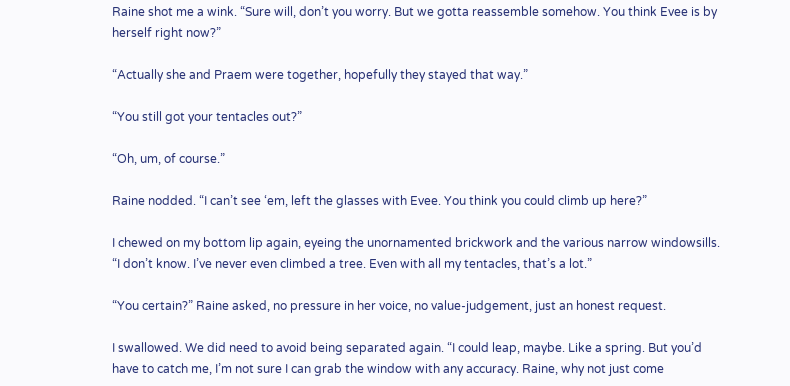Raine shot me a wink. “Sure will, don’t you worry. But we gotta reassemble somehow. You think Evee is by herself right now?”

“Actually she and Praem were together, hopefully they stayed that way.”

“You still got your tentacles out?”

“Oh, um, of course.”

Raine nodded. “I can’t see ‘em, left the glasses with Evee. You think you could climb up here?”

I chewed on my bottom lip again, eyeing the unornamented brickwork and the various narrow windowsills. “I don’t know. I’ve never even climbed a tree. Even with all my tentacles, that’s a lot.”

“You certain?” Raine asked, no pressure in her voice, no value-judgement, just an honest request.

I swallowed. We did need to avoid being separated again. “I could leap, maybe. Like a spring. But you’d have to catch me, I’m not sure I can grab the window with any accuracy. Raine, why not just come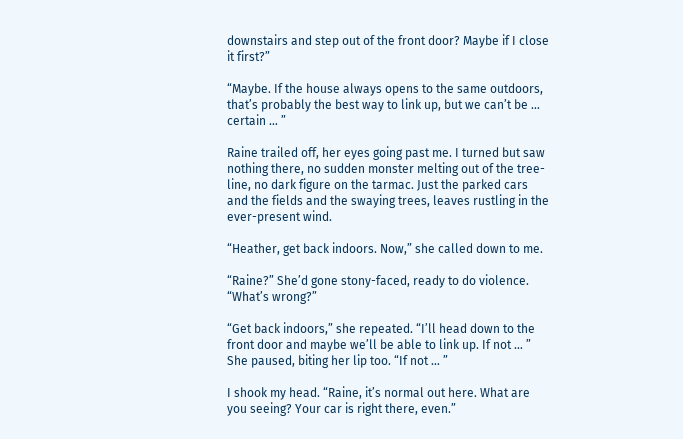downstairs and step out of the front door? Maybe if I close it first?”

“Maybe. If the house always opens to the same outdoors, that’s probably the best way to link up, but we can’t be … certain … ”

Raine trailed off, her eyes going past me. I turned but saw nothing there, no sudden monster melting out of the tree-line, no dark figure on the tarmac. Just the parked cars and the fields and the swaying trees, leaves rustling in the ever-present wind.

“Heather, get back indoors. Now,” she called down to me.

“Raine?” She’d gone stony-faced, ready to do violence. “What’s wrong?”

“Get back indoors,” she repeated. “I’ll head down to the front door and maybe we’ll be able to link up. If not … ” She paused, biting her lip too. “If not … ”

I shook my head. “Raine, it’s normal out here. What are you seeing? Your car is right there, even.”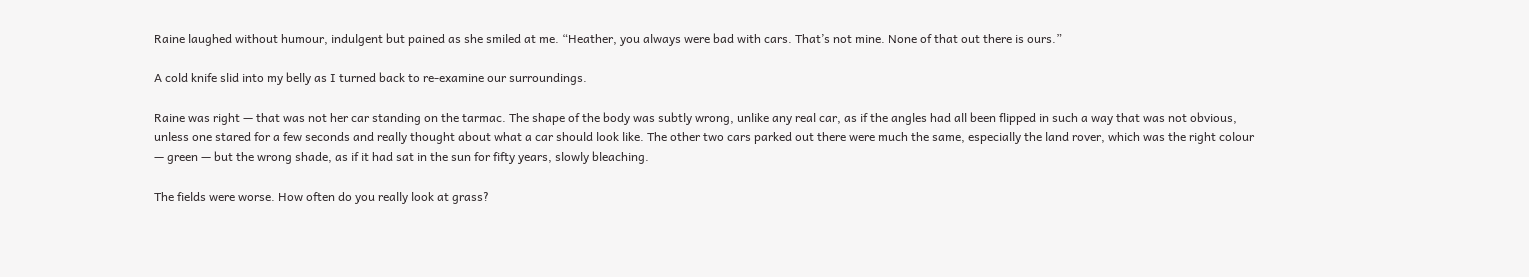Raine laughed without humour, indulgent but pained as she smiled at me. “Heather, you always were bad with cars. That’s not mine. None of that out there is ours.”

A cold knife slid into my belly as I turned back to re-examine our surroundings.

Raine was right — that was not her car standing on the tarmac. The shape of the body was subtly wrong, unlike any real car, as if the angles had all been flipped in such a way that was not obvious, unless one stared for a few seconds and really thought about what a car should look like. The other two cars parked out there were much the same, especially the land rover, which was the right colour — green — but the wrong shade, as if it had sat in the sun for fifty years, slowly bleaching.

The fields were worse. How often do you really look at grass?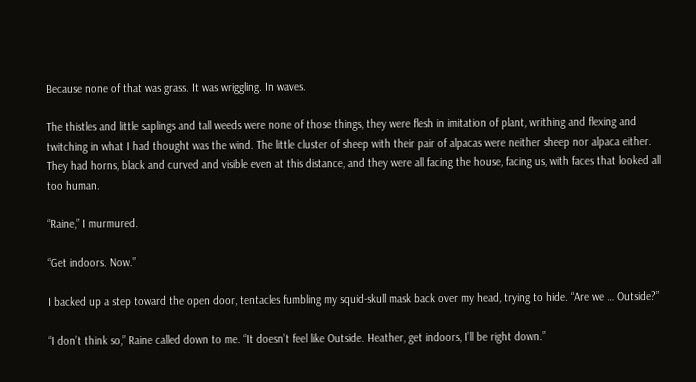Because none of that was grass. It was wriggling. In waves.

The thistles and little saplings and tall weeds were none of those things, they were flesh in imitation of plant, writhing and flexing and twitching in what I had thought was the wind. The little cluster of sheep with their pair of alpacas were neither sheep nor alpaca either. They had horns, black and curved and visible even at this distance, and they were all facing the house, facing us, with faces that looked all too human.

“Raine,” I murmured.

“Get indoors. Now.”

I backed up a step toward the open door, tentacles fumbling my squid-skull mask back over my head, trying to hide. “Are we … Outside?”

“I don’t think so,” Raine called down to me. “It doesn’t feel like Outside. Heather, get indoors, I’ll be right down.”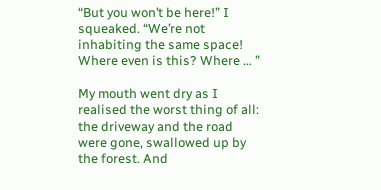“But you won’t be here!” I squeaked. “We’re not inhabiting the same space! Where even is this? Where … ”

My mouth went dry as I realised the worst thing of all: the driveway and the road were gone, swallowed up by the forest. And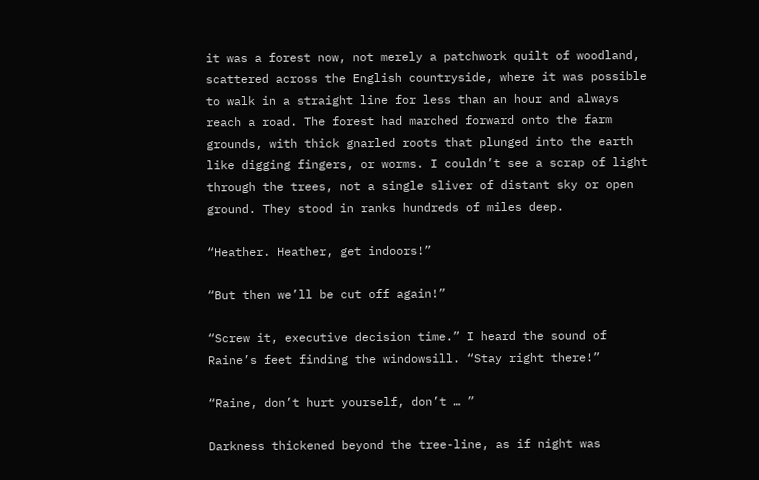it was a forest now, not merely a patchwork quilt of woodland, scattered across the English countryside, where it was possible to walk in a straight line for less than an hour and always reach a road. The forest had marched forward onto the farm grounds, with thick gnarled roots that plunged into the earth like digging fingers, or worms. I couldn’t see a scrap of light through the trees, not a single sliver of distant sky or open ground. They stood in ranks hundreds of miles deep.

“Heather. Heather, get indoors!”

“But then we’ll be cut off again!”

“Screw it, executive decision time.” I heard the sound of Raine’s feet finding the windowsill. “Stay right there!”

“Raine, don’t hurt yourself, don’t … ”

Darkness thickened beyond the tree-line, as if night was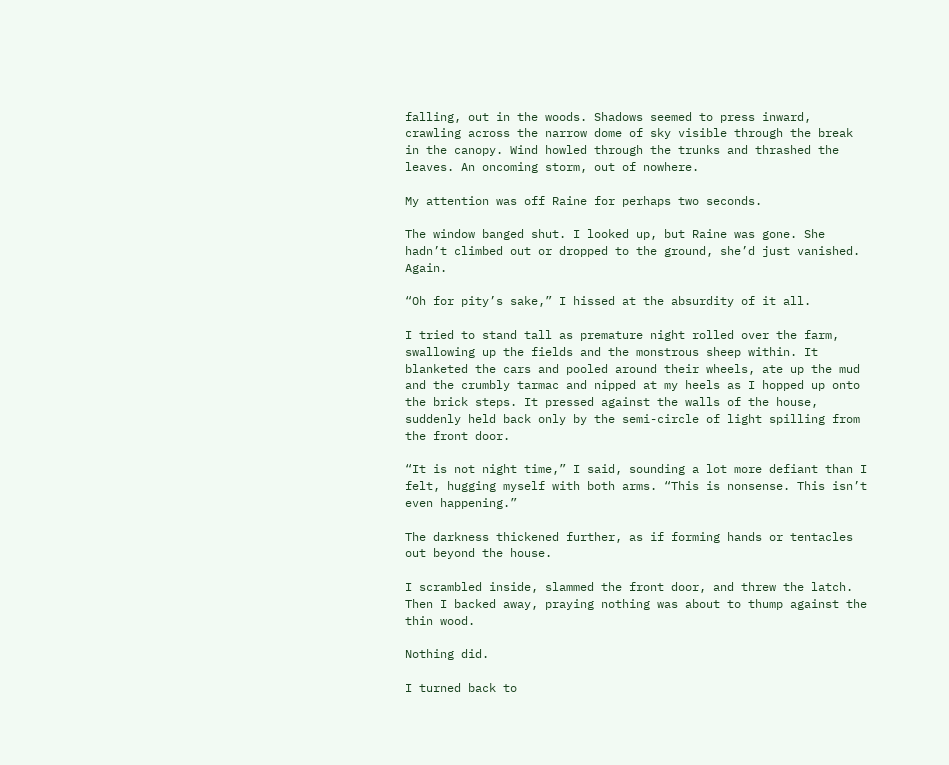falling, out in the woods. Shadows seemed to press inward, crawling across the narrow dome of sky visible through the break in the canopy. Wind howled through the trunks and thrashed the leaves. An oncoming storm, out of nowhere.

My attention was off Raine for perhaps two seconds.

The window banged shut. I looked up, but Raine was gone. She hadn’t climbed out or dropped to the ground, she’d just vanished. Again.

“Oh for pity’s sake,” I hissed at the absurdity of it all.

I tried to stand tall as premature night rolled over the farm, swallowing up the fields and the monstrous sheep within. It blanketed the cars and pooled around their wheels, ate up the mud and the crumbly tarmac and nipped at my heels as I hopped up onto the brick steps. It pressed against the walls of the house, suddenly held back only by the semi-circle of light spilling from the front door.

“It is not night time,” I said, sounding a lot more defiant than I felt, hugging myself with both arms. “This is nonsense. This isn’t even happening.”

The darkness thickened further, as if forming hands or tentacles out beyond the house.

I scrambled inside, slammed the front door, and threw the latch. Then I backed away, praying nothing was about to thump against the thin wood.

Nothing did.

I turned back to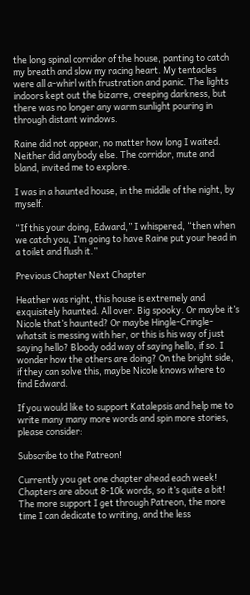the long spinal corridor of the house, panting to catch my breath and slow my racing heart. My tentacles were all a-whirl with frustration and panic. The lights indoors kept out the bizarre, creeping darkness, but there was no longer any warm sunlight pouring in through distant windows.

Raine did not appear, no matter how long I waited. Neither did anybody else. The corridor, mute and bland, invited me to explore.

I was in a haunted house, in the middle of the night, by myself.

“If this your doing, Edward,” I whispered, “then when we catch you, I’m going to have Raine put your head in a toilet and flush it.”

Previous Chapter Next Chapter

Heather was right, this house is extremely and exquisitely haunted. All over. Big spooky. Or maybe it’s Nicole that’s haunted? Or maybe Hingle-Cringle-whatsit is messing with her, or this is his way of just saying hello? Bloody odd way of saying hello, if so. I wonder how the others are doing? On the bright side, if they can solve this, maybe Nicole knows where to find Edward.

If you would like to support Katalepsis and help me to write many many more words and spin more stories, please consider:

Subscribe to the Patreon!

Currently you get one chapter ahead each week! Chapters are about 8-10k words, so it’s quite a bit! The more support I get through Patreon, the more time I can dedicate to writing, and the less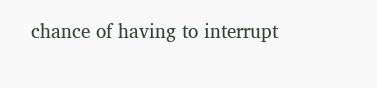chance of having to interrupt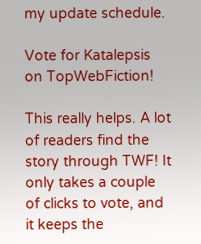my update schedule.

Vote for Katalepsis on TopWebFiction!

This really helps. A lot of readers find the story through TWF! It only takes a couple of clicks to vote, and it keeps the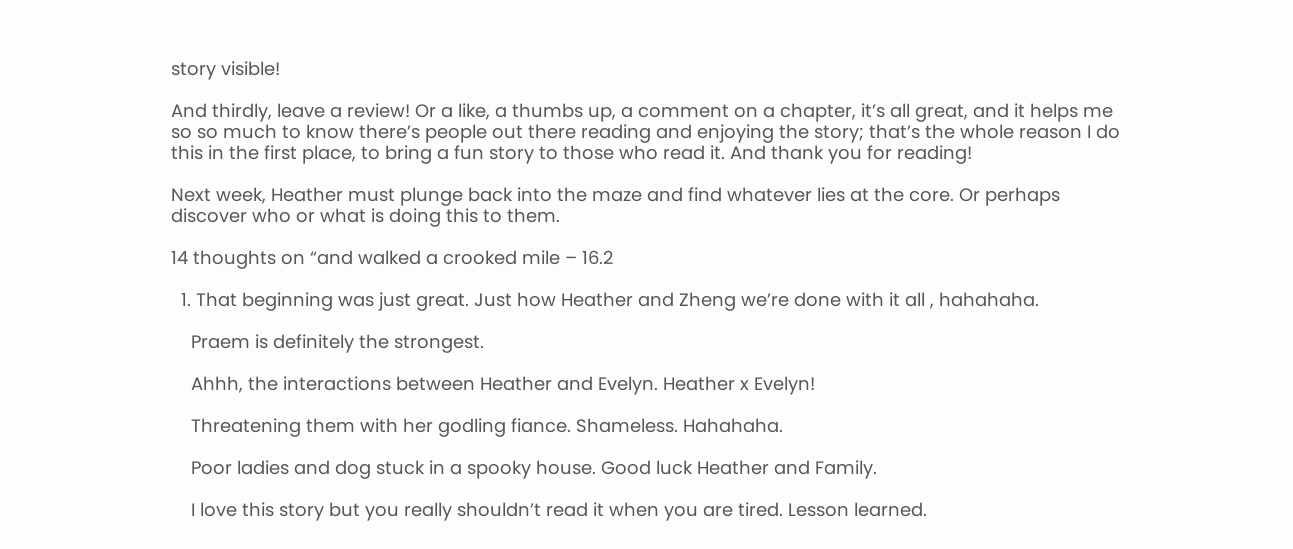story visible!

And thirdly, leave a review! Or a like, a thumbs up, a comment on a chapter, it’s all great, and it helps me so so much to know there’s people out there reading and enjoying the story; that’s the whole reason I do this in the first place, to bring a fun story to those who read it. And thank you for reading!

Next week, Heather must plunge back into the maze and find whatever lies at the core. Or perhaps discover who or what is doing this to them.

14 thoughts on “and walked a crooked mile – 16.2

  1. That beginning was just great. Just how Heather and Zheng we’re done with it all , hahahaha.

    Praem is definitely the strongest.

    Ahhh, the interactions between Heather and Evelyn. Heather x Evelyn!

    Threatening them with her godling fiance. Shameless. Hahahaha.

    Poor ladies and dog stuck in a spooky house. Good luck Heather and Family.

    I love this story but you really shouldn’t read it when you are tired. Lesson learned.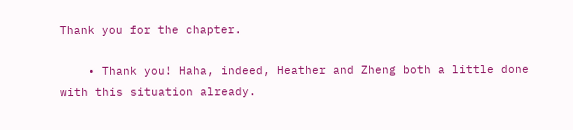Thank you for the chapter.

    • Thank you! Haha, indeed, Heather and Zheng both a little done with this situation already.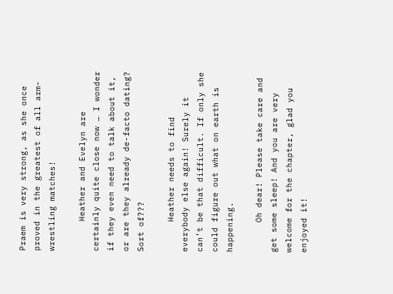Praem is very strong, as she once proved in the greatest of all arm-wrestling matches!

      Heather and Evelyn are certainly quite close now … I wonder if they even need to talk about it, or are they already de-facto dating? Sort of???

      Heather needs to find everybody else again! Surely it can’t be that difficult. If only she could figure out what on earth is happening.

      Oh dear! Please take care and get some sleep! And you are very welcome for the chapter, glad you enjoyed it!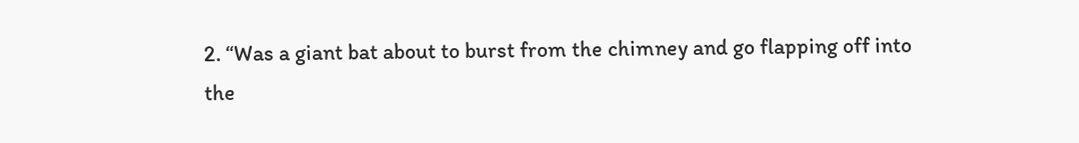2. “Was a giant bat about to burst from the chimney and go flapping off into the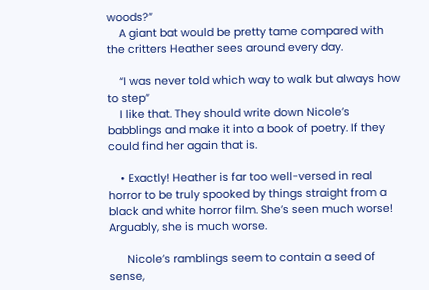woods?”
    A giant bat would be pretty tame compared with the critters Heather sees around every day.

    “I was never told which way to walk but always how to step”
    I like that. They should write down Nicole’s babblings and make it into a book of poetry. If they could find her again that is.

    • Exactly! Heather is far too well-versed in real horror to be truly spooked by things straight from a black and white horror film. She’s seen much worse! Arguably, she is much worse.

      Nicole’s ramblings seem to contain a seed of sense,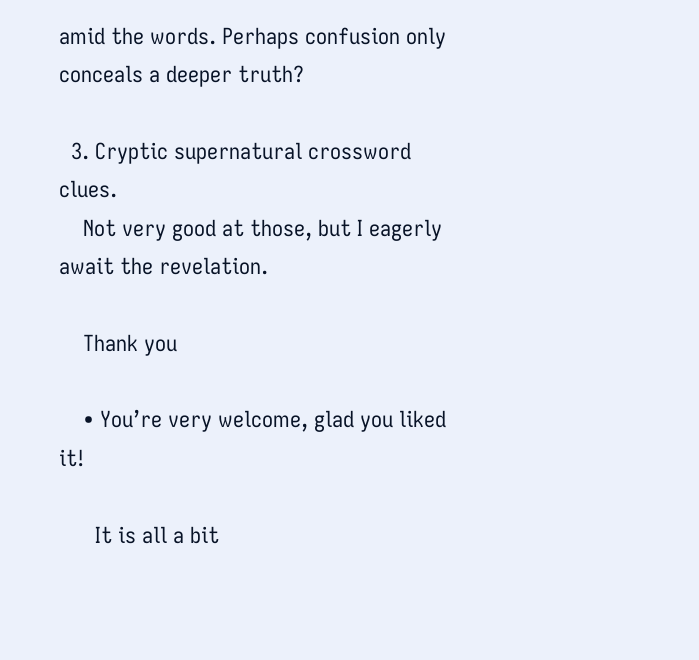amid the words. Perhaps confusion only conceals a deeper truth?

  3. Cryptic supernatural crossword clues.
    Not very good at those, but I eagerly await the revelation.

    Thank you

    • You’re very welcome, glad you liked it!

      It is all a bit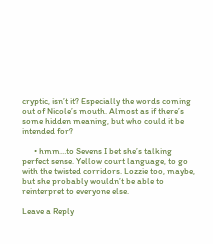cryptic, isn’t it? Especially the words coming out of Nicole’s mouth. Almost as if there’s some hidden meaning, but who could it be intended for?

      • hmm…to Sevens I bet she’s talking perfect sense. Yellow court language, to go with the twisted corridors. Lozzie too, maybe, but she probably wouldn’t be able to reinterpret to everyone else.

Leave a Reply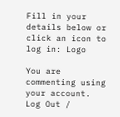Fill in your details below or click an icon to log in: Logo

You are commenting using your account. Log Out /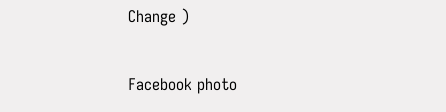Change )

Facebook photo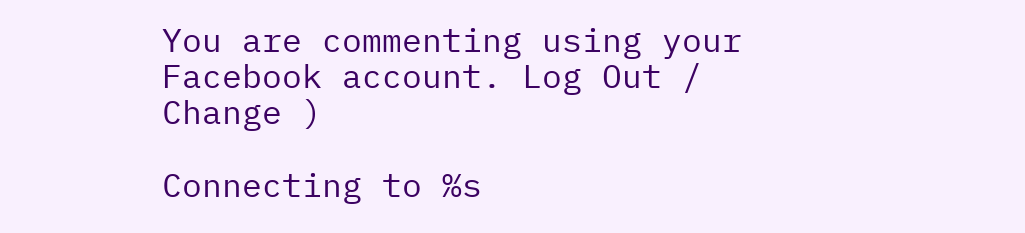You are commenting using your Facebook account. Log Out /  Change )

Connecting to %s